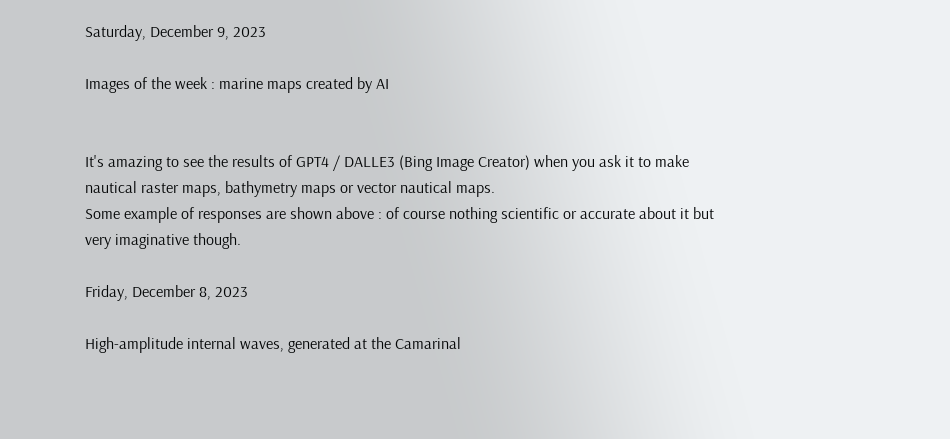Saturday, December 9, 2023

Images of the week : marine maps created by AI


It's amazing to see the results of GPT4 / DALLE3 (Bing Image Creator) when you ask it to make nautical raster maps, bathymetry maps or vector nautical maps.
Some example of responses are shown above : of course nothing scientific or accurate about it but very imaginative though.

Friday, December 8, 2023

High-amplitude internal waves, generated at the Camarinal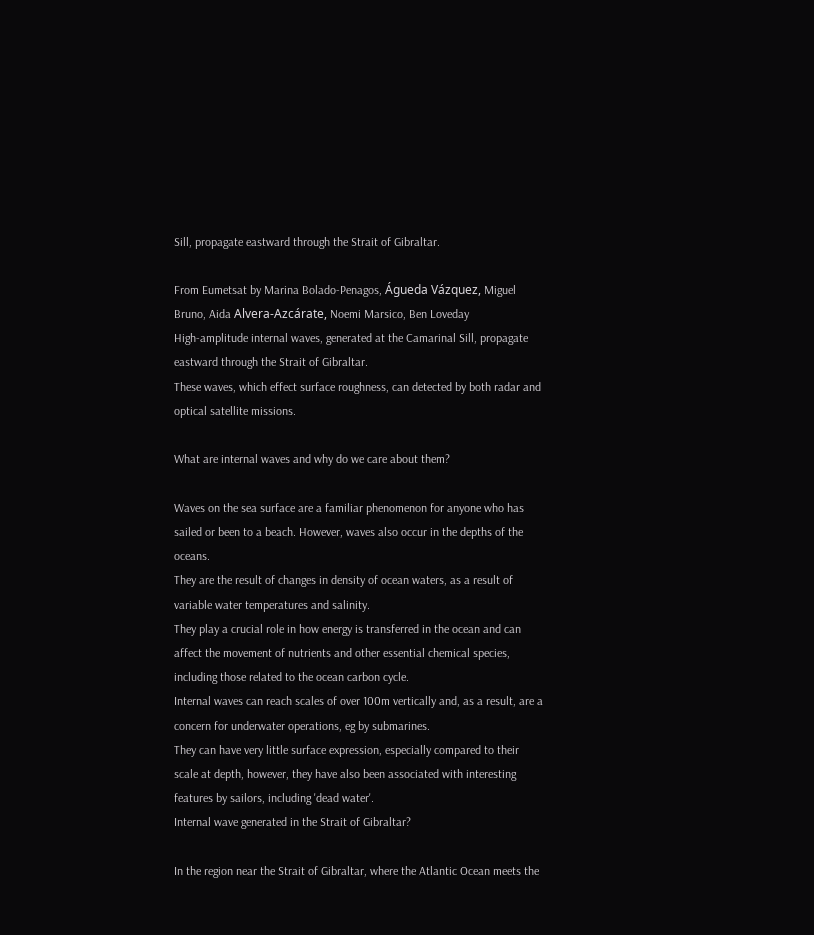Sill, propagate eastward through the Strait of Gibraltar.

From Eumetsat by Marina Bolado-Penagos, Águeda Vázquez, Miguel Bruno, Aida Alvera-Azcárate, Noemi Marsico, Ben Loveday
High-amplitude internal waves, generated at the Camarinal Sill, propagate eastward through the Strait of Gibraltar.
These waves, which effect surface roughness, can detected by both radar and optical satellite missions.

What are internal waves and why do we care about them?

Waves on the sea surface are a familiar phenomenon for anyone who has sailed or been to a beach. However, waves also occur in the depths of the oceans.
They are the result of changes in density of ocean waters, as a result of variable water temperatures and salinity.
They play a crucial role in how energy is transferred in the ocean and can affect the movement of nutrients and other essential chemical species, including those related to the ocean carbon cycle.
Internal waves can reach scales of over 100m vertically and, as a result, are a concern for underwater operations, eg by submarines.
They can have very little surface expression, especially compared to their scale at depth, however, they have also been associated with interesting features by sailors, including 'dead water'.
Internal wave generated in the Strait of Gibraltar?

In the region near the Strait of Gibraltar, where the Atlantic Ocean meets the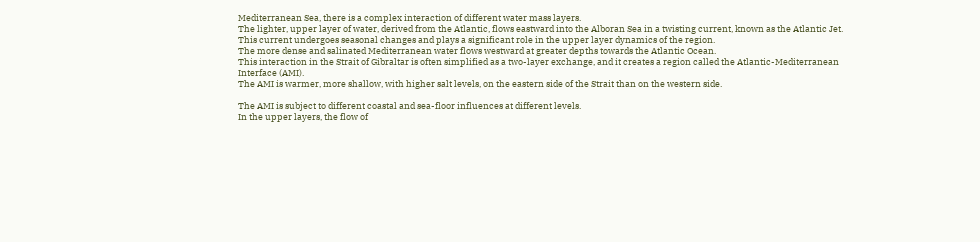Mediterranean Sea, there is a complex interaction of different water mass layers.
The lighter, upper layer of water, derived from the Atlantic, flows eastward into the Alboran Sea in a twisting current, known as the Atlantic Jet.
This current undergoes seasonal changes and plays a significant role in the upper layer dynamics of the region.
The more dense and salinated Mediterranean water flows westward at greater depths towards the Atlantic Ocean.
This interaction in the Strait of Gibraltar is often simplified as a two-layer exchange, and it creates a region called the Atlantic-Mediterranean Interface (AMI).
The AMI is warmer, more shallow, with higher salt levels, on the eastern side of the Strait than on the western side.

The AMI is subject to different coastal and sea-floor influences at different levels.
In the upper layers, the flow of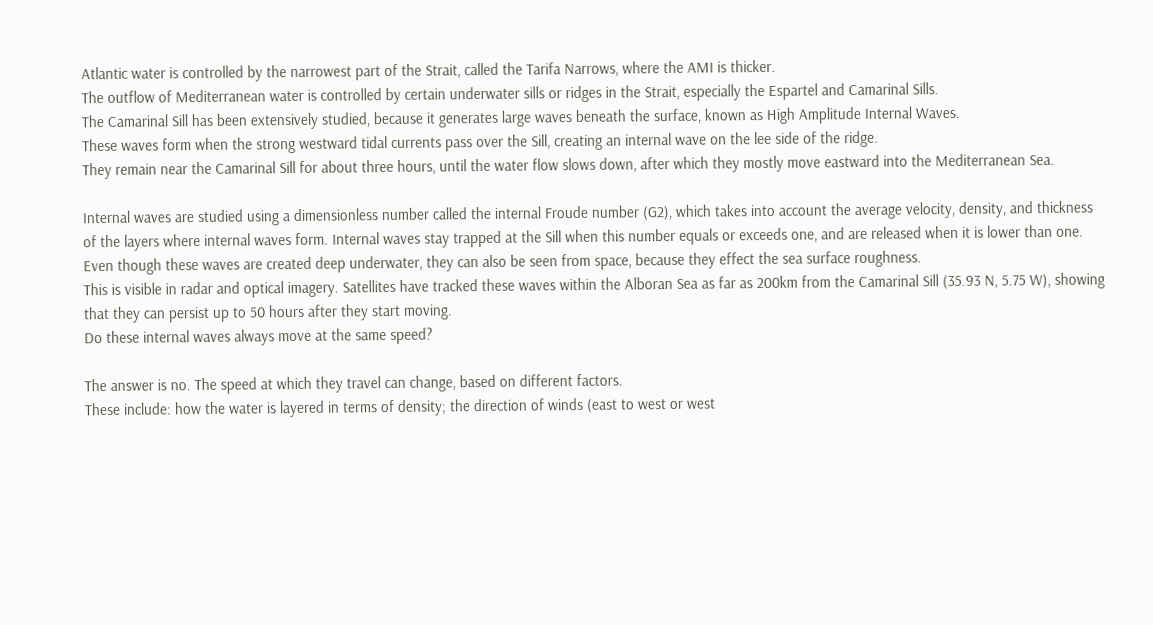Atlantic water is controlled by the narrowest part of the Strait, called the Tarifa Narrows, where the AMI is thicker.
The outflow of Mediterranean water is controlled by certain underwater sills or ridges in the Strait, especially the Espartel and Camarinal Sills.
The Camarinal Sill has been extensively studied, because it generates large waves beneath the surface, known as High Amplitude Internal Waves.
These waves form when the strong westward tidal currents pass over the Sill, creating an internal wave on the lee side of the ridge.
They remain near the Camarinal Sill for about three hours, until the water flow slows down, after which they mostly move eastward into the Mediterranean Sea.

Internal waves are studied using a dimensionless number called the internal Froude number (G2), which takes into account the average velocity, density, and thickness of the layers where internal waves form. Internal waves stay trapped at the Sill when this number equals or exceeds one, and are released when it is lower than one.
Even though these waves are created deep underwater, they can also be seen from space, because they effect the sea surface roughness.
This is visible in radar and optical imagery. Satellites have tracked these waves within the Alboran Sea as far as 200km from the Camarinal Sill (35.93 N, 5.75 W), showing that they can persist up to 50 hours after they start moving.
Do these internal waves always move at the same speed?

The answer is no. The speed at which they travel can change, based on different factors.
These include: how the water is layered in terms of density; the direction of winds (east to west or west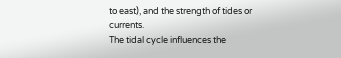to east), and the strength of tides or currents.
The tidal cycle influences the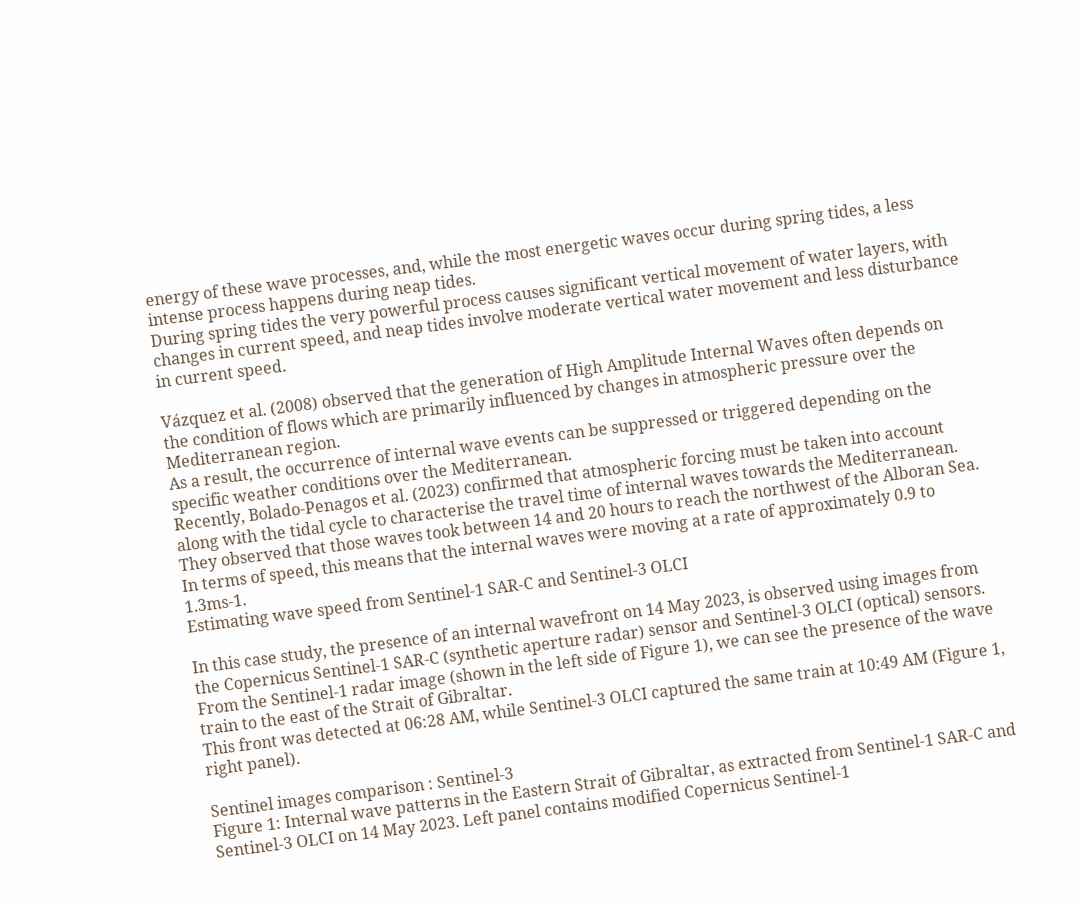energy of these wave processes, and, while the most energetic waves occur during spring tides, a less intense process happens during neap tides.
During spring tides the very powerful process causes significant vertical movement of water layers, with changes in current speed, and neap tides involve moderate vertical water movement and less disturbance in current speed.

Vázquez et al. (2008) observed that the generation of High Amplitude Internal Waves often depends on the condition of flows which are primarily influenced by changes in atmospheric pressure over the Mediterranean region.
As a result, the occurrence of internal wave events can be suppressed or triggered depending on the specific weather conditions over the Mediterranean.
Recently, Bolado-Penagos et al. (2023) confirmed that atmospheric forcing must be taken into account along with the tidal cycle to characterise the travel time of internal waves towards the Mediterranean.
They observed that those waves took between 14 and 20 hours to reach the northwest of the Alboran Sea.
In terms of speed, this means that the internal waves were moving at a rate of approximately 0.9 to 1.3ms-1.
Estimating wave speed from Sentinel-1 SAR-C and Sentinel-3 OLCI

In this case study, the presence of an internal wavefront on 14 May 2023, is observed using images from the Copernicus Sentinel-1 SAR-C (synthetic aperture radar) sensor and Sentinel-3 OLCI (optical) sensors.
From the Sentinel-1 radar image (shown in the left side of Figure 1), we can see the presence of the wave train to the east of the Strait of Gibraltar.
This front was detected at 06:28 AM, while Sentinel-3 OLCI captured the same train at 10:49 AM (Figure 1, right panel).

Sentinel images comparison : Sentinel-3
Figure 1: Internal wave patterns in the Eastern Strait of Gibraltar, as extracted from Sentinel-1 SAR-C and Sentinel-3 OLCI on 14 May 2023. Left panel contains modified Copernicus Sentinel-1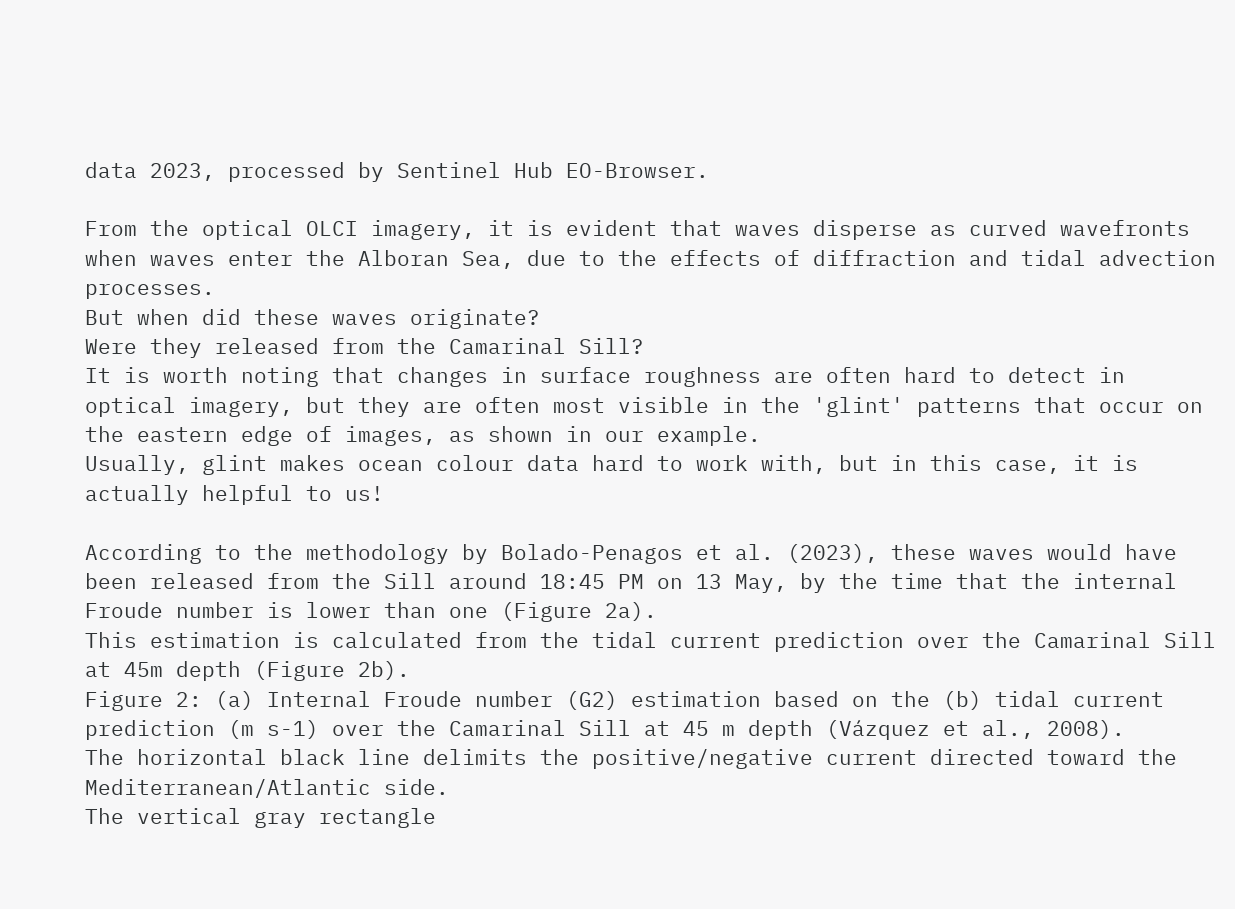data 2023, processed by Sentinel Hub EO-Browser.

From the optical OLCI imagery, it is evident that waves disperse as curved wavefronts when waves enter the Alboran Sea, due to the effects of diffraction and tidal advection processes.
But when did these waves originate?
Were they released from the Camarinal Sill?
It is worth noting that changes in surface roughness are often hard to detect in optical imagery, but they are often most visible in the 'glint' patterns that occur on the eastern edge of images, as shown in our example.
Usually, glint makes ocean colour data hard to work with, but in this case, it is actually helpful to us!

According to the methodology by Bolado-Penagos et al. (2023), these waves would have been released from the Sill around 18:45 PM on 13 May, by the time that the internal Froude number is lower than one (Figure 2a).
This estimation is calculated from the tidal current prediction over the Camarinal Sill at 45m depth (Figure 2b).
Figure 2: (a) Internal Froude number (G2) estimation based on the (b) tidal current prediction (m s-1) over the Camarinal Sill at 45 m depth (Vázquez et al., 2008).
The horizontal black line delimits the positive/negative current directed toward the Mediterranean/Atlantic side.
The vertical gray rectangle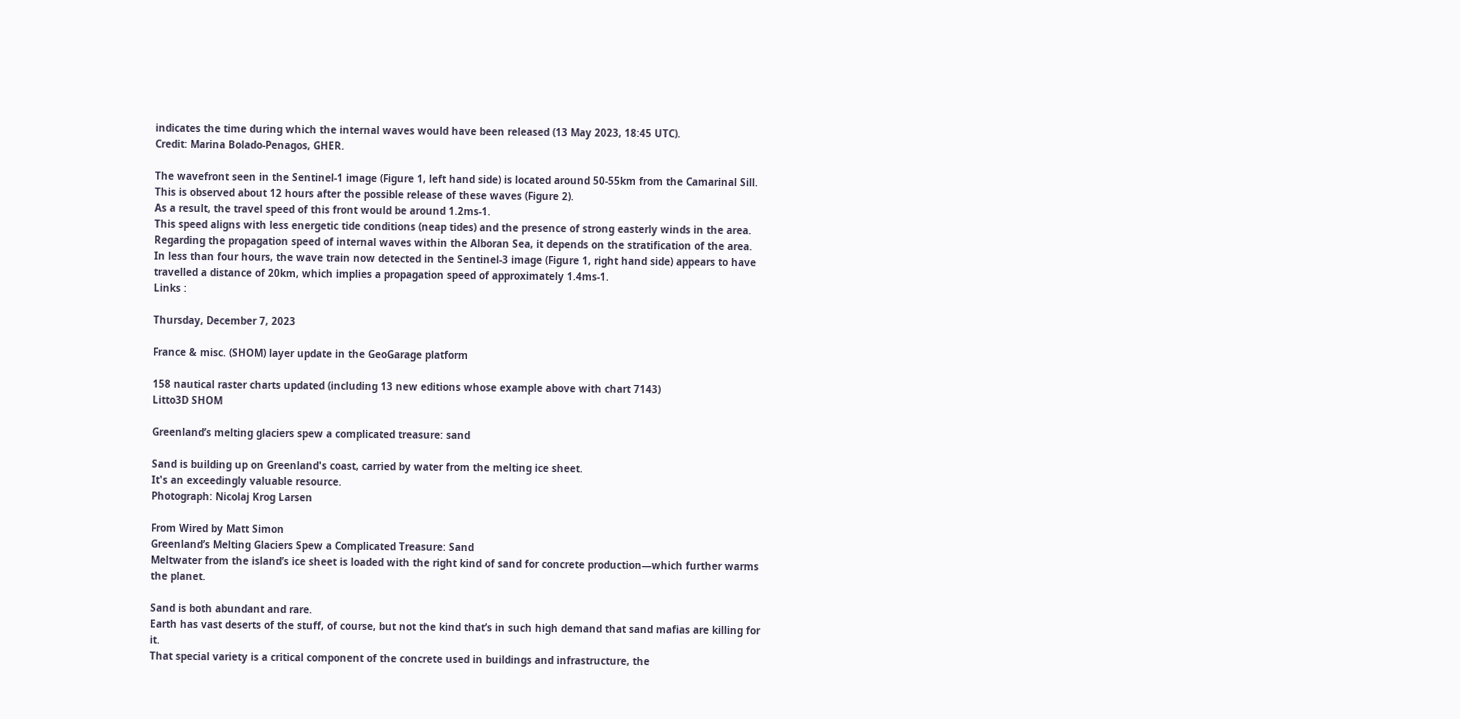indicates the time during which the internal waves would have been released (13 May 2023, 18:45 UTC).
Credit: Marina Bolado-Penagos, GHER.

The wavefront seen in the Sentinel-1 image (Figure 1, left hand side) is located around 50-55km from the Camarinal Sill.
This is observed about 12 hours after the possible release of these waves (Figure 2).
As a result, the travel speed of this front would be around 1.2ms-1.
This speed aligns with less energetic tide conditions (neap tides) and the presence of strong easterly winds in the area.
Regarding the propagation speed of internal waves within the Alboran Sea, it depends on the stratification of the area.
In less than four hours, the wave train now detected in the Sentinel-3 image (Figure 1, right hand side) appears to have travelled a distance of 20km, which implies a propagation speed of approximately 1.4ms-1.
Links :

Thursday, December 7, 2023

France & misc. (SHOM) layer update in the GeoGarage platform

158 nautical raster charts updated (including 13 new editions whose example above with chart 7143)
Litto3D SHOM

Greenland’s melting glaciers spew a complicated treasure: sand

Sand is building up on Greenland's coast, carried by water from the melting ice sheet.
It's an exceedingly valuable resource.
Photograph: Nicolaj Krog Larsen

From Wired by Matt Simon
Greenland’s Melting Glaciers Spew a Complicated Treasure: Sand
Meltwater from the island’s ice sheet is loaded with the right kind of sand for concrete production—which further warms the planet.

Sand is both abundant and rare.
Earth has vast deserts of the stuff, of course, but not the kind that’s in such high demand that sand mafias are killing for it.
That special variety is a critical component of the concrete used in buildings and infrastructure, the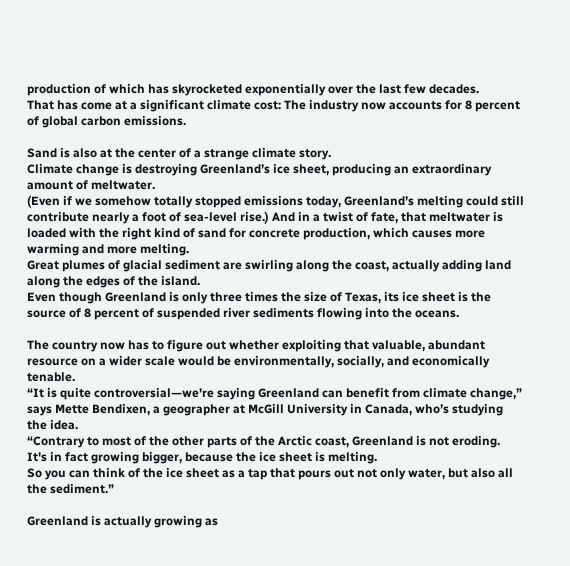production of which has skyrocketed exponentially over the last few decades.
That has come at a significant climate cost: The industry now accounts for 8 percent of global carbon emissions.

Sand is also at the center of a strange climate story.
Climate change is destroying Greenland’s ice sheet, producing an extraordinary amount of meltwater.
(Even if we somehow totally stopped emissions today, Greenland’s melting could still contribute nearly a foot of sea-level rise.) And in a twist of fate, that meltwater is loaded with the right kind of sand for concrete production, which causes more warming and more melting.
Great plumes of glacial sediment are swirling along the coast, actually adding land along the edges of the island.
Even though Greenland is only three times the size of Texas, its ice sheet is the source of 8 percent of suspended river sediments flowing into the oceans.

The country now has to figure out whether exploiting that valuable, abundant resource on a wider scale would be environmentally, socially, and economically tenable.
“It is quite controversial—we're saying Greenland can benefit from climate change,” says Mette Bendixen, a geographer at McGill University in Canada, who’s studying the idea.
“Contrary to most of the other parts of the Arctic coast, Greenland is not eroding.
It's in fact growing bigger, because the ice sheet is melting.
So you can think of the ice sheet as a tap that pours out not only water, but also all the sediment.”

Greenland is actually growing as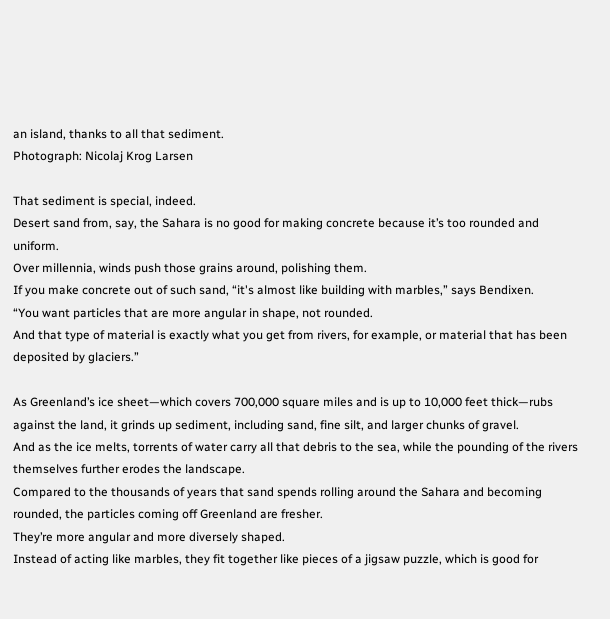an island, thanks to all that sediment.
Photograph: Nicolaj Krog Larsen

That sediment is special, indeed.
Desert sand from, say, the Sahara is no good for making concrete because it’s too rounded and uniform.
Over millennia, winds push those grains around, polishing them.
If you make concrete out of such sand, “it's almost like building with marbles,” says Bendixen.
“You want particles that are more angular in shape, not rounded.
And that type of material is exactly what you get from rivers, for example, or material that has been deposited by glaciers.”

As Greenland’s ice sheet—which covers 700,000 square miles and is up to 10,000 feet thick—rubs against the land, it grinds up sediment, including sand, fine silt, and larger chunks of gravel.
And as the ice melts, torrents of water carry all that debris to the sea, while the pounding of the rivers themselves further erodes the landscape.
Compared to the thousands of years that sand spends rolling around the Sahara and becoming rounded, the particles coming off Greenland are fresher.
They’re more angular and more diversely shaped.
Instead of acting like marbles, they fit together like pieces of a jigsaw puzzle, which is good for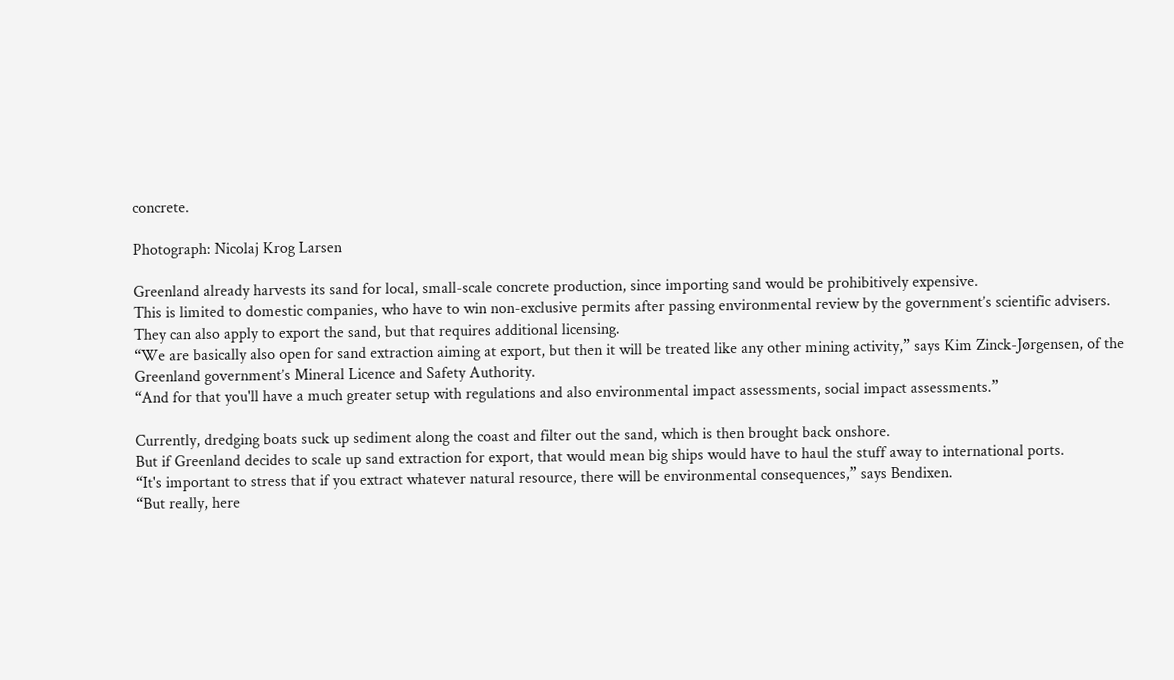concrete.

Photograph: Nicolaj Krog Larsen

Greenland already harvests its sand for local, small-scale concrete production, since importing sand would be prohibitively expensive.
This is limited to domestic companies, who have to win non-exclusive permits after passing environmental review by the government’s scientific advisers.
They can also apply to export the sand, but that requires additional licensing.
“We are basically also open for sand extraction aiming at export, but then it will be treated like any other mining activity,” says Kim Zinck-Jørgensen, of the Greenland government’s Mineral Licence and Safety Authority.
“And for that you'll have a much greater setup with regulations and also environmental impact assessments, social impact assessments.”

Currently, dredging boats suck up sediment along the coast and filter out the sand, which is then brought back onshore.
But if Greenland decides to scale up sand extraction for export, that would mean big ships would have to haul the stuff away to international ports.
“It's important to stress that if you extract whatever natural resource, there will be environmental consequences,” says Bendixen.
“But really, here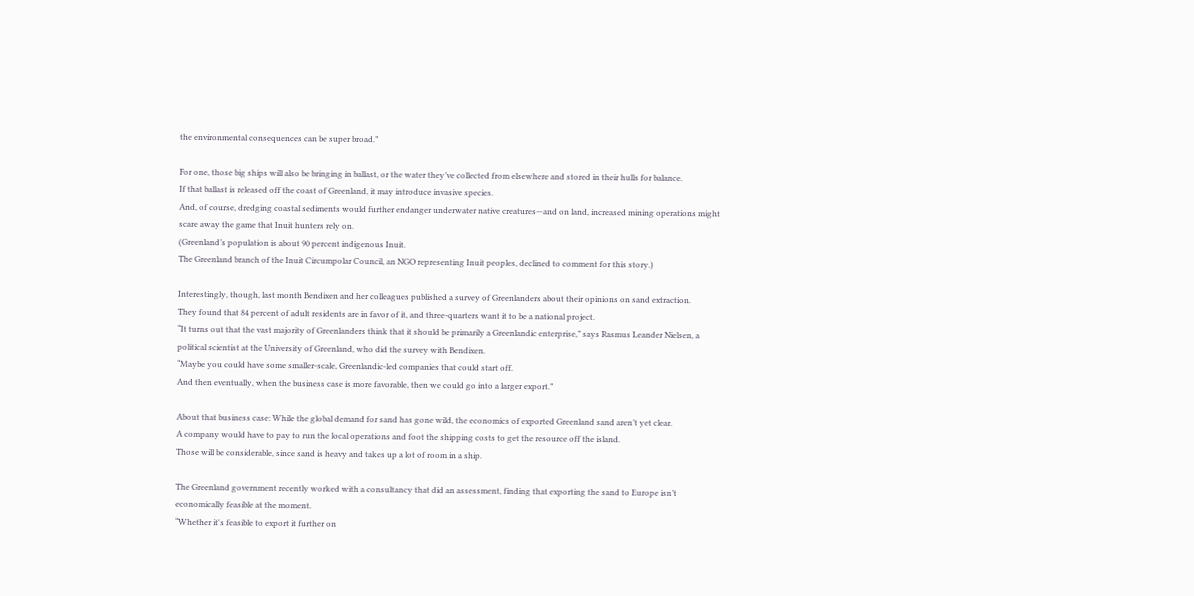the environmental consequences can be super broad.”

For one, those big ships will also be bringing in ballast, or the water they’ve collected from elsewhere and stored in their hulls for balance.
If that ballast is released off the coast of Greenland, it may introduce invasive species.
And, of course, dredging coastal sediments would further endanger underwater native creatures—and on land, increased mining operations might scare away the game that Inuit hunters rely on.
(Greenland’s population is about 90 percent indigenous Inuit.
The Greenland branch of the Inuit Circumpolar Council, an NGO representing Inuit peoples, declined to comment for this story.)

Interestingly, though, last month Bendixen and her colleagues published a survey of Greenlanders about their opinions on sand extraction.
They found that 84 percent of adult residents are in favor of it, and three-quarters want it to be a national project.
“It turns out that the vast majority of Greenlanders think that it should be primarily a Greenlandic enterprise,” says Rasmus Leander Nielsen, a political scientist at the University of Greenland, who did the survey with Bendixen.
“Maybe you could have some smaller-scale, Greenlandic-led companies that could start off.
And then eventually, when the business case is more favorable, then we could go into a larger export.”

About that business case: While the global demand for sand has gone wild, the economics of exported Greenland sand aren’t yet clear.
A company would have to pay to run the local operations and foot the shipping costs to get the resource off the island.
Those will be considerable, since sand is heavy and takes up a lot of room in a ship.

The Greenland government recently worked with a consultancy that did an assessment, finding that exporting the sand to Europe isn’t economically feasible at the moment.
“Whether it's feasible to export it further on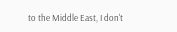to the Middle East, I don't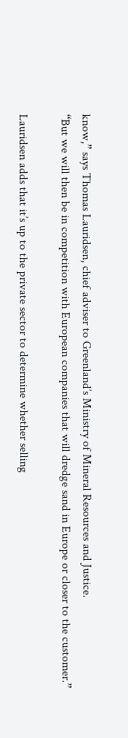know,” says Thomas Lauridsen, chief adviser to Greenland’s Ministry of Mineral Resources and Justice.
“But we will then be in competition with European companies that will dredge sand in Europe or closer to the customer.”

Lauridsen adds that it’s up to the private sector to determine whether selling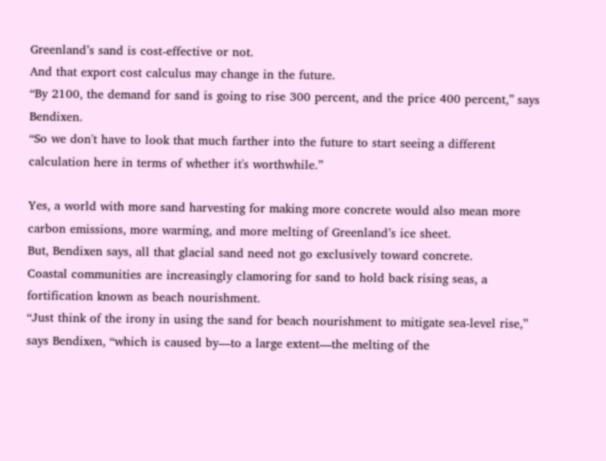Greenland’s sand is cost-effective or not.
And that export cost calculus may change in the future.
“By 2100, the demand for sand is going to rise 300 percent, and the price 400 percent,” says Bendixen.
“So we don't have to look that much farther into the future to start seeing a different calculation here in terms of whether it's worthwhile.”

Yes, a world with more sand harvesting for making more concrete would also mean more carbon emissions, more warming, and more melting of Greenland’s ice sheet.
But, Bendixen says, all that glacial sand need not go exclusively toward concrete.
Coastal communities are increasingly clamoring for sand to hold back rising seas, a fortification known as beach nourishment.
“Just think of the irony in using the sand for beach nourishment to mitigate sea-level rise,” says Bendixen, “which is caused by—to a large extent—the melting of the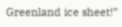Greenland ice sheet!”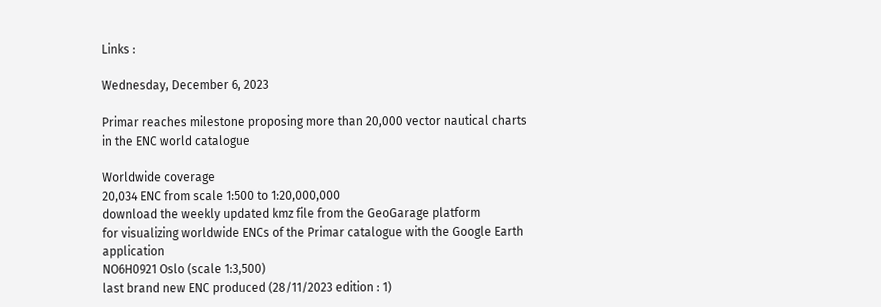Links :

Wednesday, December 6, 2023

Primar reaches milestone proposing more than 20,000 vector nautical charts in the ENC world catalogue

Worldwide coverage
20,034 ENC from scale 1:500 to 1:20,000,000
download the weekly updated kmz file from the GeoGarage platform
for visualizing worldwide ENCs of the Primar catalogue with the Google Earth application
NO6H0921 Oslo (scale 1:3,500)
last brand new ENC produced (28/11/2023 edition : 1)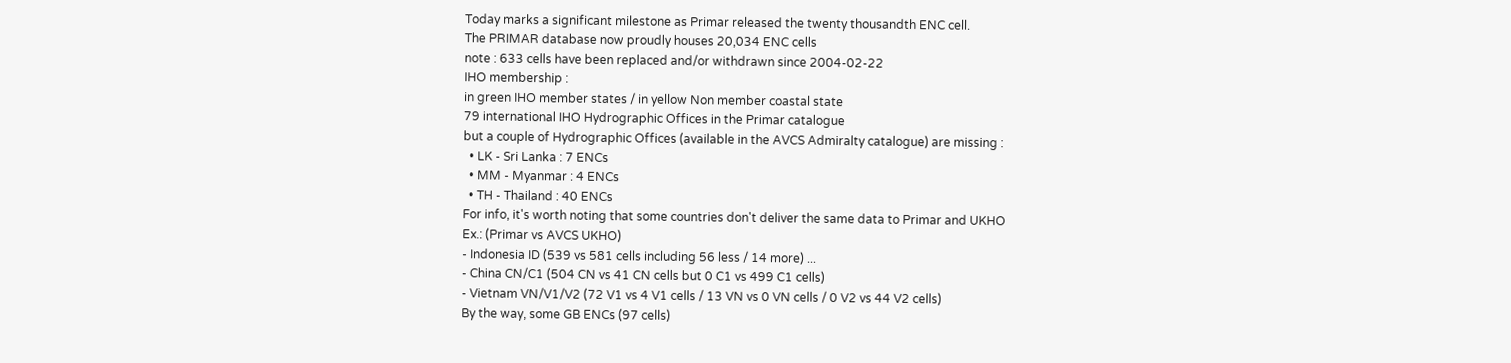Today marks a significant milestone as Primar released the twenty thousandth ENC cell.
The PRIMAR database now proudly houses 20,034 ENC cells
note : 633 cells have been replaced and/or withdrawn since 2004-02-22
IHO membership :
in green IHO member states / in yellow Non member coastal state
79 international IHO Hydrographic Offices in the Primar catalogue
but a couple of Hydrographic Offices (available in the AVCS Admiralty catalogue) are missing :
  • LK - Sri Lanka : 7 ENCs
  • MM - Myanmar : 4 ENCs
  • TH - Thailand : 40 ENCs
For info, it's worth noting that some countries don't deliver the same data to Primar and UKHO
Ex.: (Primar vs AVCS UKHO)
- Indonesia ID (539 vs 581 cells including 56 less / 14 more) ...
- China CN/C1 (504 CN vs 41 CN cells but 0 C1 vs 499 C1 cells)
- Vietnam VN/V1/V2 (72 V1 vs 4 V1 cells / 13 VN vs 0 VN cells / 0 V2 vs 44 V2 cells)
By the way, some GB ENCs (97 cells)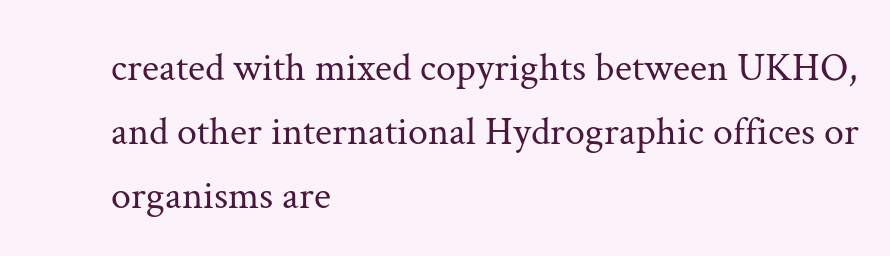created with mixed copyrights between UKHO, and other international Hydrographic offices or organisms are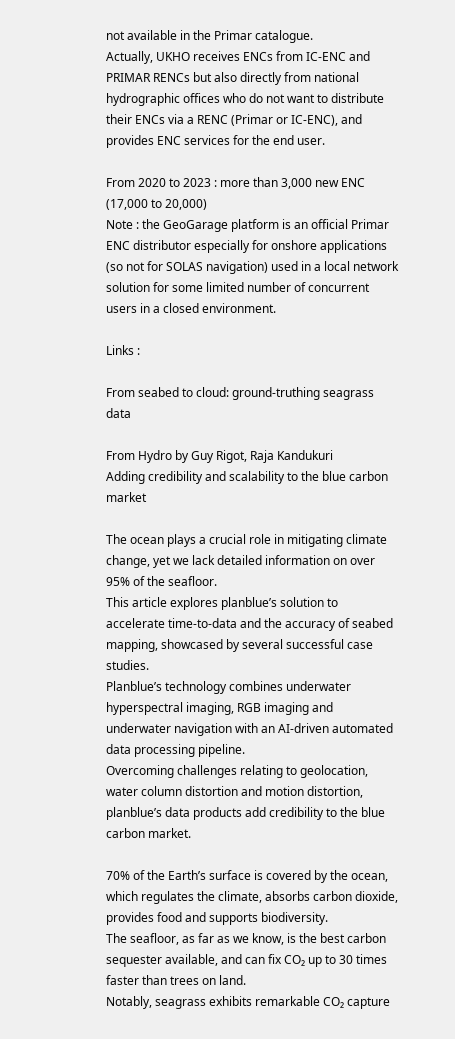not available in the Primar catalogue.
Actually, UKHO receives ENCs from IC-ENC and PRIMAR RENCs but also directly from national hydrographic offices who do not want to distribute their ENCs via a RENC (Primar or IC-ENC), and provides ENC services for the end user.

From 2020 to 2023 : more than 3,000 new ENC (17,000 to 20,000)
Note : the GeoGarage platform is an official Primar ENC distributor especially for onshore applications (so not for SOLAS navigation) used in a local network solution for some limited number of concurrent users in a closed environment.

Links :

From seabed to cloud: ground-truthing seagrass data

From Hydro by Guy Rigot, Raja Kandukuri
Adding credibility and scalability to the blue carbon market

The ocean plays a crucial role in mitigating climate change, yet we lack detailed information on over 95% of the seafloor.
This article explores planblue’s solution to accelerate time-to-data and the accuracy of seabed mapping, showcased by several successful case studies.
Planblue’s technology combines underwater hyperspectral imaging, RGB imaging and underwater navigation with an AI-driven automated data processing pipeline.
Overcoming challenges relating to geolocation, water column distortion and motion distortion, planblue’s data products add credibility to the blue carbon market.

70% of the Earth’s surface is covered by the ocean, which regulates the climate, absorbs carbon dioxide, provides food and supports biodiversity.
The seafloor, as far as we know, is the best carbon sequester available, and can fix CO₂ up to 30 times faster than trees on land.
Notably, seagrass exhibits remarkable CO₂ capture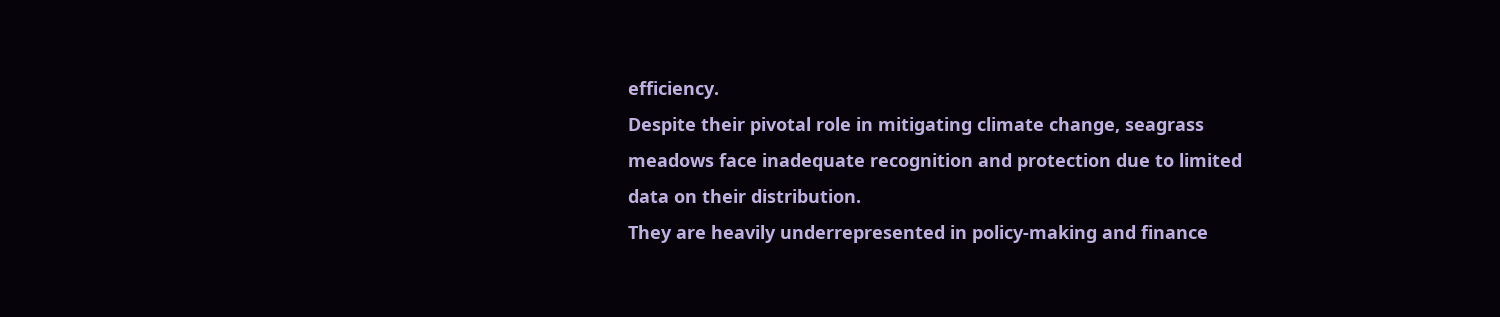efficiency.
Despite their pivotal role in mitigating climate change, seagrass meadows face inadequate recognition and protection due to limited data on their distribution.
They are heavily underrepresented in policy-making and finance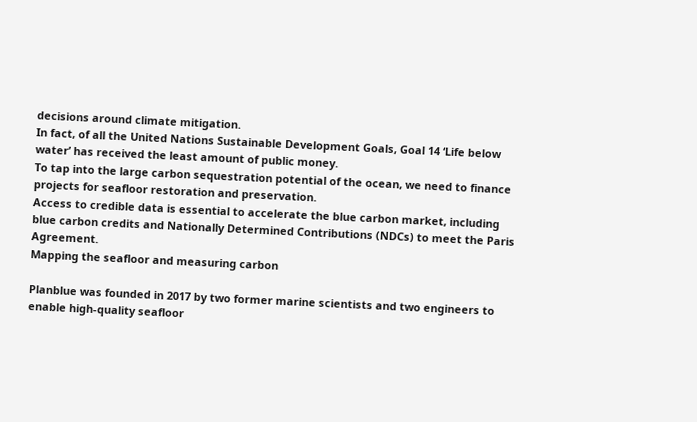decisions around climate mitigation.
In fact, of all the United Nations Sustainable Development Goals, Goal 14 ‘Life below water’ has received the least amount of public money.
To tap into the large carbon sequestration potential of the ocean, we need to finance projects for seafloor restoration and preservation.
Access to credible data is essential to accelerate the blue carbon market, including blue carbon credits and Nationally Determined Contributions (NDCs) to meet the Paris Agreement.
Mapping the seafloor and measuring carbon

Planblue was founded in 2017 by two former marine scientists and two engineers to enable high-quality seafloor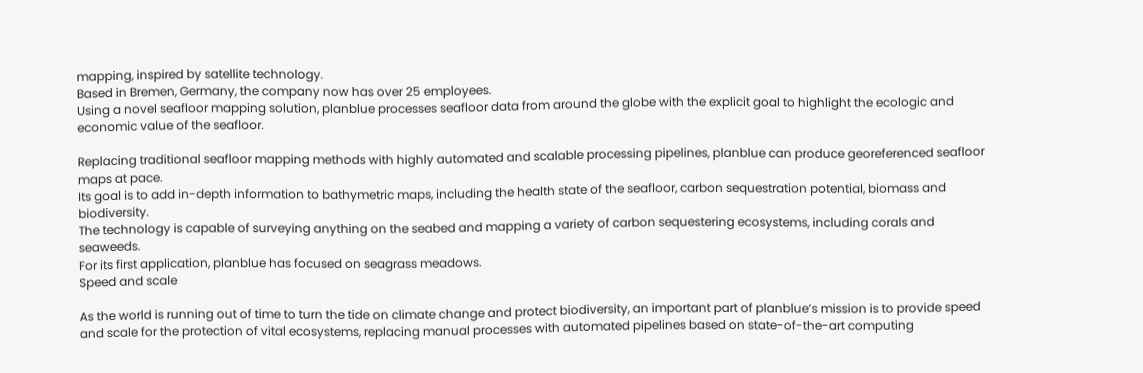mapping, inspired by satellite technology.
Based in Bremen, Germany, the company now has over 25 employees.
Using a novel seafloor mapping solution, planblue processes seafloor data from around the globe with the explicit goal to highlight the ecologic and economic value of the seafloor.

Replacing traditional seafloor mapping methods with highly automated and scalable processing pipelines, planblue can produce georeferenced seafloor maps at pace.
Its goal is to add in-depth information to bathymetric maps, including the health state of the seafloor, carbon sequestration potential, biomass and biodiversity.
The technology is capable of surveying anything on the seabed and mapping a variety of carbon sequestering ecosystems, including corals and seaweeds.
For its first application, planblue has focused on seagrass meadows.
Speed and scale

As the world is running out of time to turn the tide on climate change and protect biodiversity, an important part of planblue’s mission is to provide speed and scale for the protection of vital ecosystems, replacing manual processes with automated pipelines based on state-of-the-art computing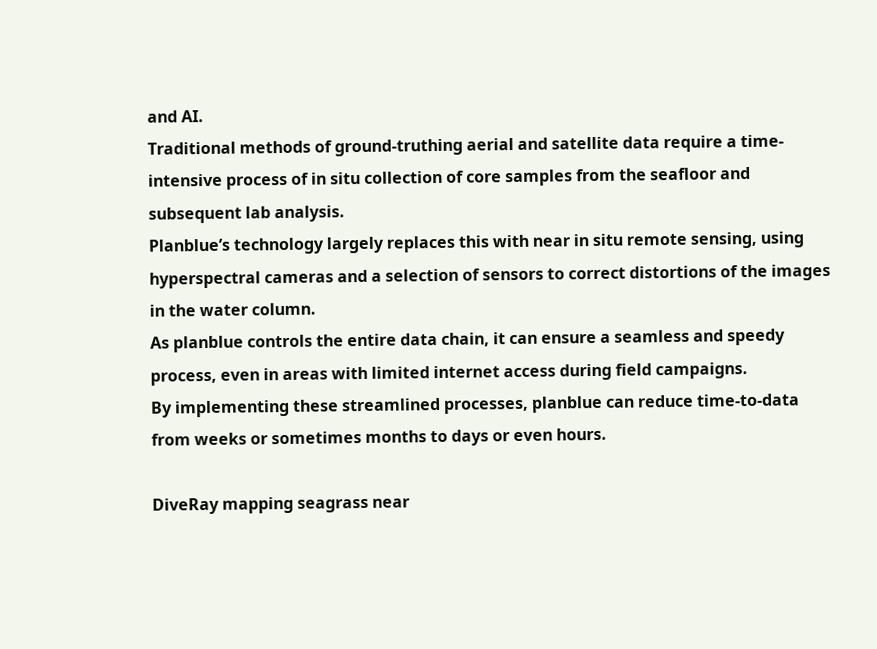and AI.
Traditional methods of ground-truthing aerial and satellite data require a time-intensive process of in situ collection of core samples from the seafloor and subsequent lab analysis.
Planblue’s technology largely replaces this with near in situ remote sensing, using hyperspectral cameras and a selection of sensors to correct distortions of the images in the water column.
As planblue controls the entire data chain, it can ensure a seamless and speedy process, even in areas with limited internet access during field campaigns.
By implementing these streamlined processes, planblue can reduce time-to-data from weeks or sometimes months to days or even hours.

DiveRay mapping seagrass near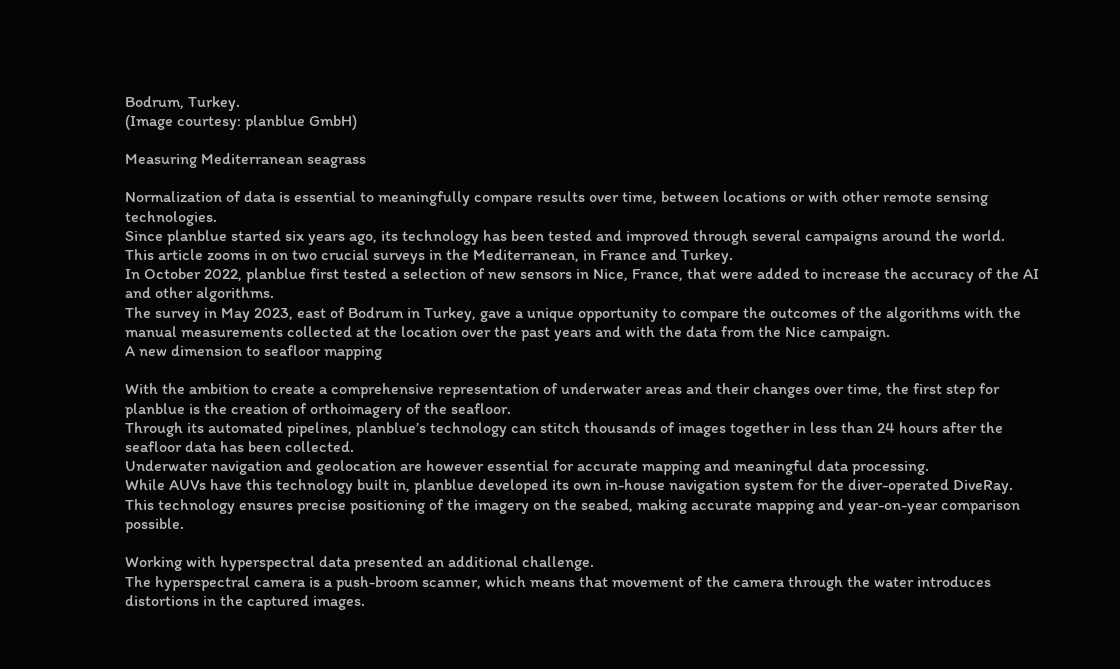Bodrum, Turkey.
(Image courtesy: planblue GmbH)

Measuring Mediterranean seagrass

Normalization of data is essential to meaningfully compare results over time, between locations or with other remote sensing technologies.
Since planblue started six years ago, its technology has been tested and improved through several campaigns around the world.
This article zooms in on two crucial surveys in the Mediterranean, in France and Turkey.
In October 2022, planblue first tested a selection of new sensors in Nice, France, that were added to increase the accuracy of the AI and other algorithms.
The survey in May 2023, east of Bodrum in Turkey, gave a unique opportunity to compare the outcomes of the algorithms with the manual measurements collected at the location over the past years and with the data from the Nice campaign.
A new dimension to seafloor mapping

With the ambition to create a comprehensive representation of underwater areas and their changes over time, the first step for planblue is the creation of orthoimagery of the seafloor.
Through its automated pipelines, planblue’s technology can stitch thousands of images together in less than 24 hours after the seafloor data has been collected.
Underwater navigation and geolocation are however essential for accurate mapping and meaningful data processing.
While AUVs have this technology built in, planblue developed its own in-house navigation system for the diver-operated DiveRay.
This technology ensures precise positioning of the imagery on the seabed, making accurate mapping and year-on-year comparison possible.

Working with hyperspectral data presented an additional challenge.
The hyperspectral camera is a push-broom scanner, which means that movement of the camera through the water introduces distortions in the captured images.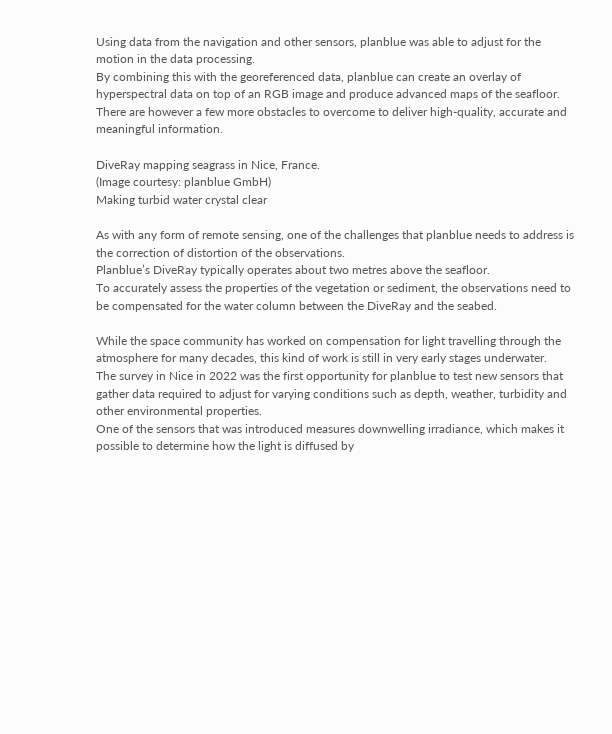Using data from the navigation and other sensors, planblue was able to adjust for the motion in the data processing.
By combining this with the georeferenced data, planblue can create an overlay of hyperspectral data on top of an RGB image and produce advanced maps of the seafloor.
There are however a few more obstacles to overcome to deliver high-quality, accurate and meaningful information.

DiveRay mapping seagrass in Nice, France.
(Image courtesy: planblue GmbH)
Making turbid water crystal clear

As with any form of remote sensing, one of the challenges that planblue needs to address is the correction of distortion of the observations.
Planblue’s DiveRay typically operates about two metres above the seafloor.
To accurately assess the properties of the vegetation or sediment, the observations need to be compensated for the water column between the DiveRay and the seabed.

While the space community has worked on compensation for light travelling through the atmosphere for many decades, this kind of work is still in very early stages underwater.
The survey in Nice in 2022 was the first opportunity for planblue to test new sensors that gather data required to adjust for varying conditions such as depth, weather, turbidity and other environmental properties.
One of the sensors that was introduced measures downwelling irradiance, which makes it possible to determine how the light is diffused by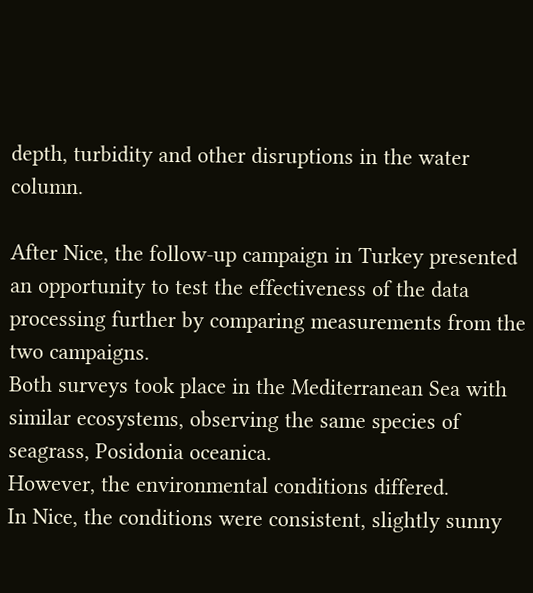depth, turbidity and other disruptions in the water column.

After Nice, the follow-up campaign in Turkey presented an opportunity to test the effectiveness of the data processing further by comparing measurements from the two campaigns.
Both surveys took place in the Mediterranean Sea with similar ecosystems, observing the same species of seagrass, Posidonia oceanica.
However, the environmental conditions differed.
In Nice, the conditions were consistent, slightly sunny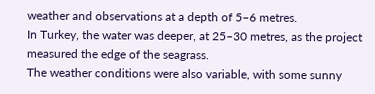weather and observations at a depth of 5–6 metres.
In Turkey, the water was deeper, at 25–30 metres, as the project measured the edge of the seagrass.
The weather conditions were also variable, with some sunny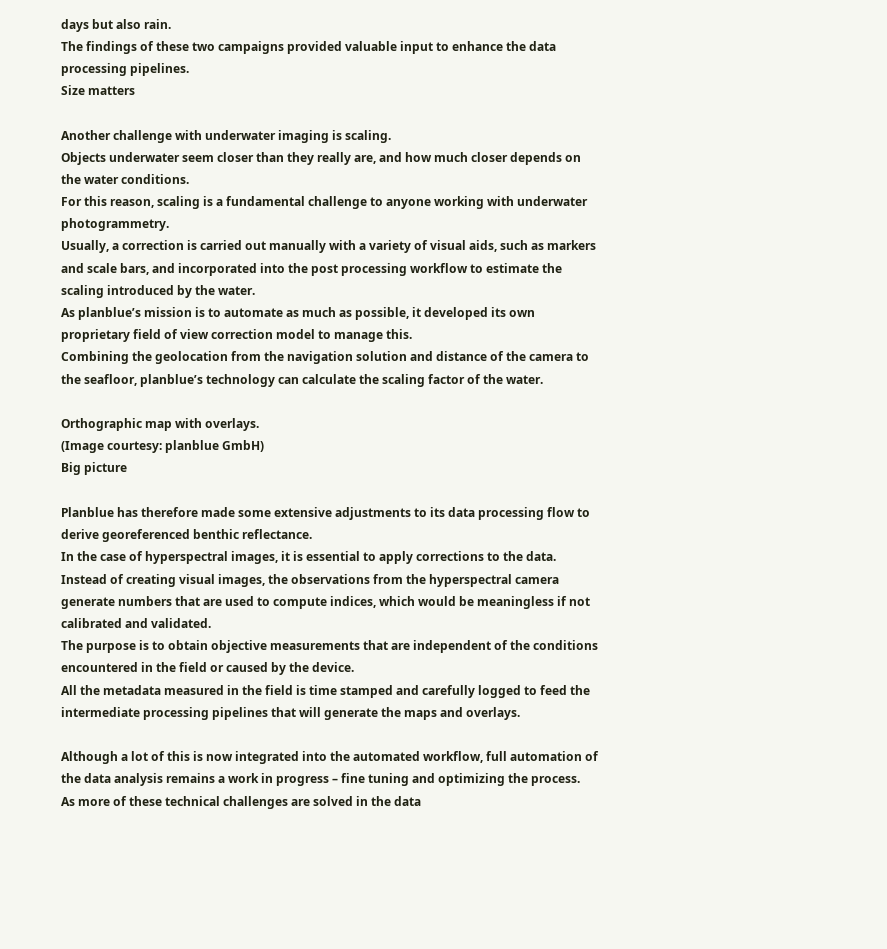days but also rain.
The findings of these two campaigns provided valuable input to enhance the data processing pipelines.
Size matters

Another challenge with underwater imaging is scaling.
Objects underwater seem closer than they really are, and how much closer depends on the water conditions.
For this reason, scaling is a fundamental challenge to anyone working with underwater photogrammetry.
Usually, a correction is carried out manually with a variety of visual aids, such as markers and scale bars, and incorporated into the post processing workflow to estimate the scaling introduced by the water.
As planblue’s mission is to automate as much as possible, it developed its own proprietary field of view correction model to manage this.
Combining the geolocation from the navigation solution and distance of the camera to the seafloor, planblue’s technology can calculate the scaling factor of the water.

Orthographic map with overlays.
(Image courtesy: planblue GmbH)
Big picture

Planblue has therefore made some extensive adjustments to its data processing flow to derive georeferenced benthic reflectance.
In the case of hyperspectral images, it is essential to apply corrections to the data.
Instead of creating visual images, the observations from the hyperspectral camera generate numbers that are used to compute indices, which would be meaningless if not calibrated and validated.
The purpose is to obtain objective measurements that are independent of the conditions encountered in the field or caused by the device.
All the metadata measured in the field is time stamped and carefully logged to feed the intermediate processing pipelines that will generate the maps and overlays.

Although a lot of this is now integrated into the automated workflow, full automation of the data analysis remains a work in progress – fine tuning and optimizing the process.
As more of these technical challenges are solved in the data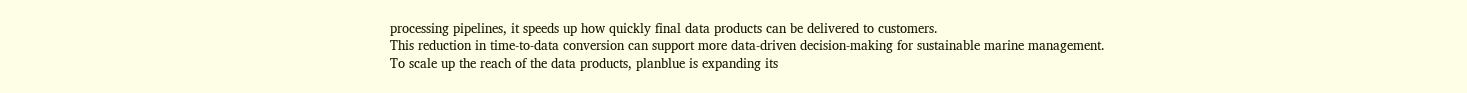processing pipelines, it speeds up how quickly final data products can be delivered to customers.
This reduction in time-to-data conversion can support more data-driven decision-making for sustainable marine management.
To scale up the reach of the data products, planblue is expanding its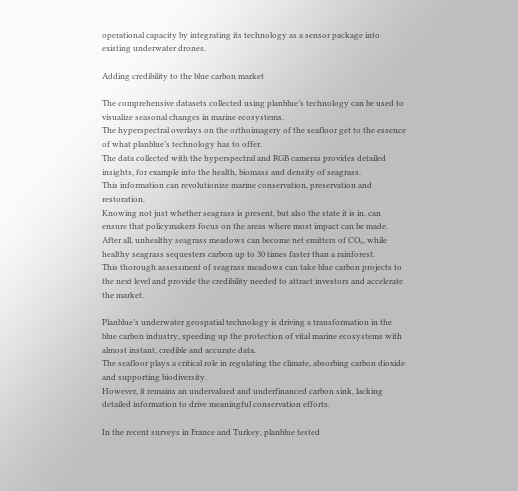operational capacity by integrating its technology as a sensor package into existing underwater drones.

Adding credibility to the blue carbon market

The comprehensive datasets collected using planblue’s technology can be used to visualize seasonal changes in marine ecosystems.
The hyperspectral overlays on the orthoimagery of the seafloor get to the essence of what planblue’s technology has to offer.
The data collected with the hyperspectral and RGB cameras provides detailed insights, for example into the health, biomass and density of seagrass.
This information can revolutionize marine conservation, preservation and restoration.
Knowing not just whether seagrass is present, but also the state it is in, can ensure that policymakers focus on the areas where most impact can be made.
After all, unhealthy seagrass meadows can become net emitters of CO₂, while healthy seagrass sequesters carbon up to 30 times faster than a rainforest.
This thorough assessment of seagrass meadows can take blue carbon projects to the next level and provide the credibility needed to attract investors and accelerate the market.

Planblue’s underwater geospatial technology is driving a transformation in the blue carbon industry, speeding up the protection of vital marine ecosystems with almost instant, credible and accurate data.
The seafloor plays a critical role in regulating the climate, absorbing carbon dioxide and supporting biodiversity.
However, it remains an undervalued and underfinanced carbon sink, lacking detailed information to drive meaningful conservation efforts.

In the recent surveys in France and Turkey, planblue tested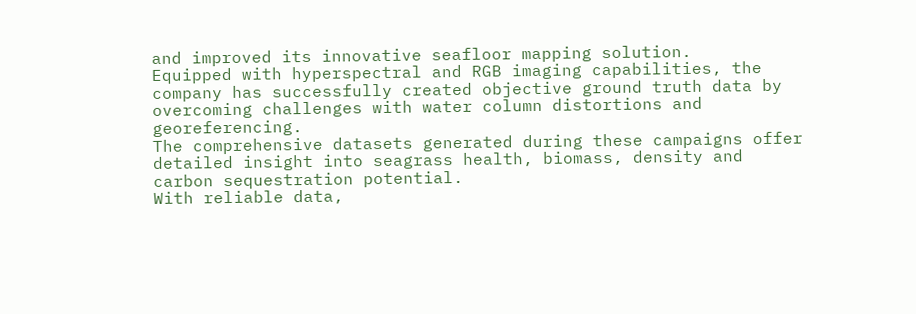and improved its innovative seafloor mapping solution.
Equipped with hyperspectral and RGB imaging capabilities, the company has successfully created objective ground truth data by overcoming challenges with water column distortions and georeferencing.
The comprehensive datasets generated during these campaigns offer detailed insight into seagrass health, biomass, density and carbon sequestration potential.
With reliable data,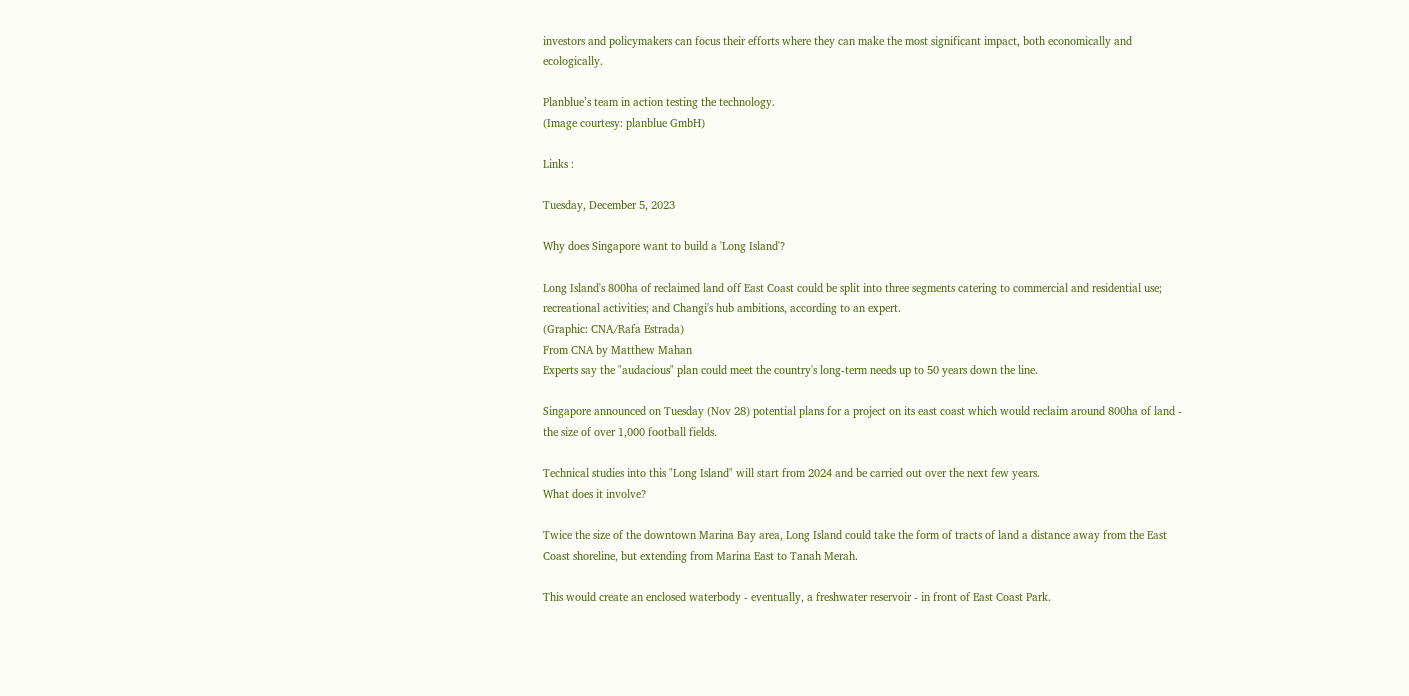investors and policymakers can focus their efforts where they can make the most significant impact, both economically and ecologically.

Planblue’s team in action testing the technology.
(Image courtesy: planblue GmbH)

Links :

Tuesday, December 5, 2023

Why does Singapore want to build a 'Long Island'?

Long Island's 800ha of reclaimed land off East Coast could be split into three segments catering to commercial and residential use; recreational activities; and Changi's hub ambitions, according to an expert.
(Graphic: CNA/Rafa Estrada)
From CNA by Matthew Mahan
Experts say the "audacious" plan could meet the country's long-term needs up to 50 years down the line.

Singapore announced on Tuesday (Nov 28) potential plans for a project on its east coast which would reclaim around 800ha of land - the size of over 1,000 football fields.

Technical studies into this "Long Island" will start from 2024 and be carried out over the next few years.
What does it involve?

Twice the size of the downtown Marina Bay area, Long Island could take the form of tracts of land a distance away from the East Coast shoreline, but extending from Marina East to Tanah Merah.

This would create an enclosed waterbody - eventually, a freshwater reservoir - in front of East Coast Park.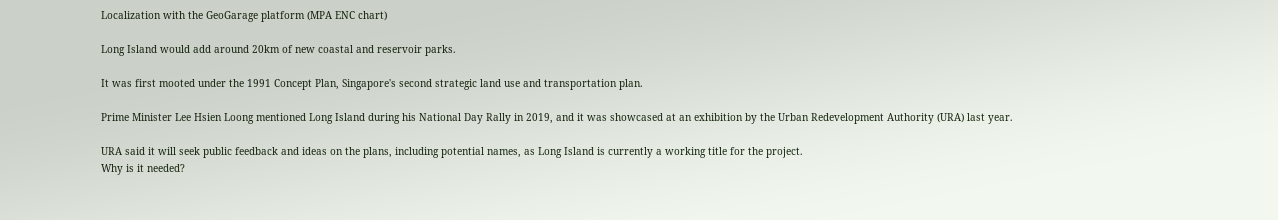Localization with the GeoGarage platform (MPA ENC chart)

Long Island would add around 20km of new coastal and reservoir parks.

It was first mooted under the 1991 Concept Plan, Singapore's second strategic land use and transportation plan.

Prime Minister Lee Hsien Loong mentioned Long Island during his National Day Rally in 2019, and it was showcased at an exhibition by the Urban Redevelopment Authority (URA) last year.

URA said it will seek public feedback and ideas on the plans, including potential names, as Long Island is currently a working title for the project.
Why is it needed?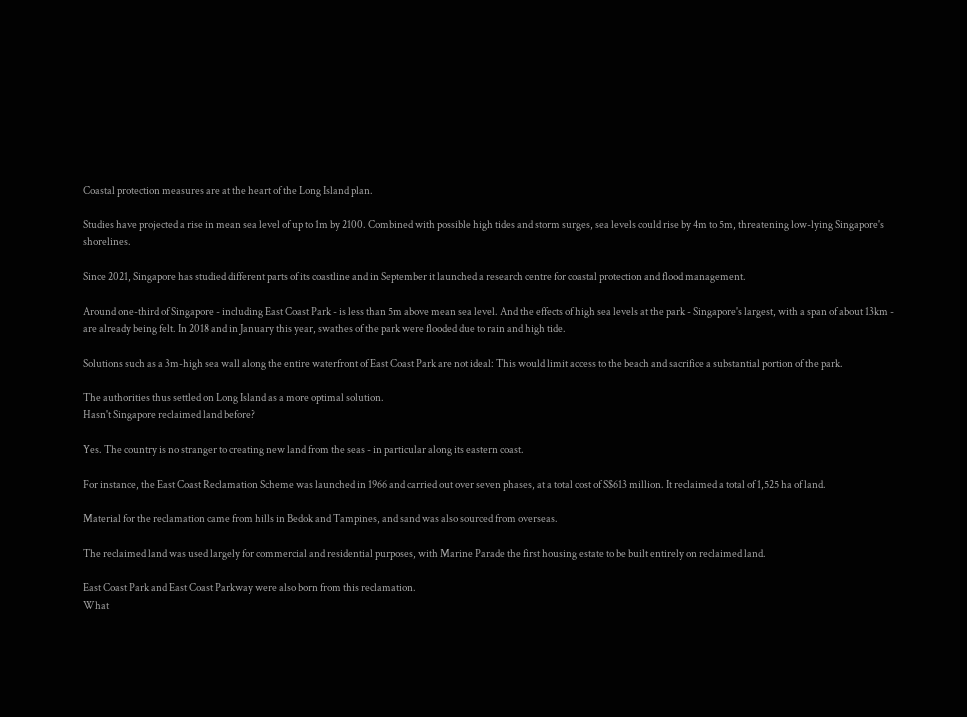Coastal protection measures are at the heart of the Long Island plan.

Studies have projected a rise in mean sea level of up to 1m by 2100. Combined with possible high tides and storm surges, sea levels could rise by 4m to 5m, threatening low-lying Singapore's shorelines.

Since 2021, Singapore has studied different parts of its coastline and in September it launched a research centre for coastal protection and flood management.

Around one-third of Singapore - including East Coast Park - is less than 5m above mean sea level. And the effects of high sea levels at the park - Singapore's largest, with a span of about 13km - are already being felt. In 2018 and in January this year, swathes of the park were flooded due to rain and high tide.

Solutions such as a 3m-high sea wall along the entire waterfront of East Coast Park are not ideal: This would limit access to the beach and sacrifice a substantial portion of the park.

The authorities thus settled on Long Island as a more optimal solution.
Hasn't Singapore reclaimed land before?

Yes. The country is no stranger to creating new land from the seas - in particular along its eastern coast.

For instance, the East Coast Reclamation Scheme was launched in 1966 and carried out over seven phases, at a total cost of S$613 million. It reclaimed a total of 1,525 ha of land.

Material for the reclamation came from hills in Bedok and Tampines, and sand was also sourced from overseas.

The reclaimed land was used largely for commercial and residential purposes, with Marine Parade the first housing estate to be built entirely on reclaimed land.

East Coast Park and East Coast Parkway were also born from this reclamation.
What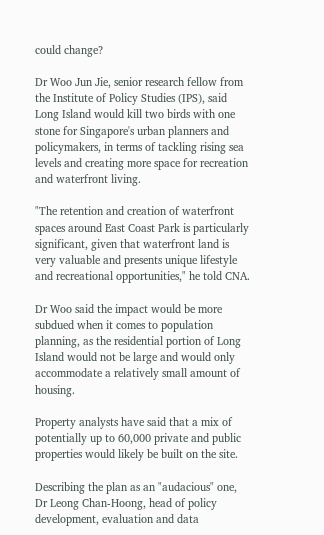could change?

Dr Woo Jun Jie, senior research fellow from the Institute of Policy Studies (IPS), said Long Island would kill two birds with one stone for Singapore's urban planners and policymakers, in terms of tackling rising sea levels and creating more space for recreation and waterfront living.

"The retention and creation of waterfront spaces around East Coast Park is particularly significant, given that waterfront land is very valuable and presents unique lifestyle and recreational opportunities," he told CNA.

Dr Woo said the impact would be more subdued when it comes to population planning, as the residential portion of Long Island would not be large and would only accommodate a relatively small amount of housing.

Property analysts have said that a mix of potentially up to 60,000 private and public properties would likely be built on the site.

Describing the plan as an "audacious" one, Dr Leong Chan-Hoong, head of policy development, evaluation and data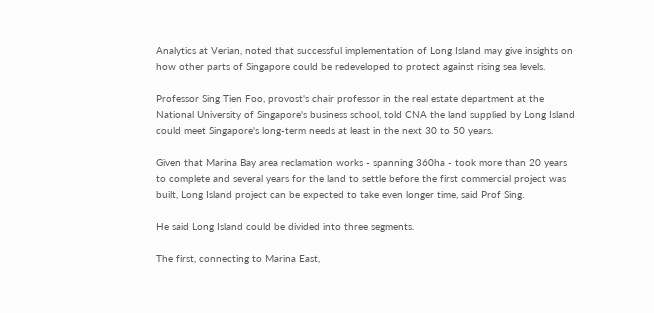Analytics at Verian, noted that successful implementation of Long Island may give insights on how other parts of Singapore could be redeveloped to protect against rising sea levels.

Professor Sing Tien Foo, provost's chair professor in the real estate department at the National University of Singapore's business school, told CNA the land supplied by Long Island could meet Singapore's long-term needs at least in the next 30 to 50 years.

Given that Marina Bay area reclamation works - spanning 360ha - took more than 20 years to complete and several years for the land to settle before the first commercial project was built, Long Island project can be expected to take even longer time, said Prof Sing.

He said Long Island could be divided into three segments.

The first, connecting to Marina East,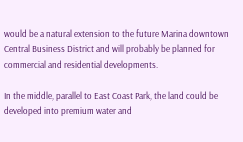would be a natural extension to the future Marina downtown Central Business District and will probably be planned for commercial and residential developments.

In the middle, parallel to East Coast Park, the land could be developed into premium water and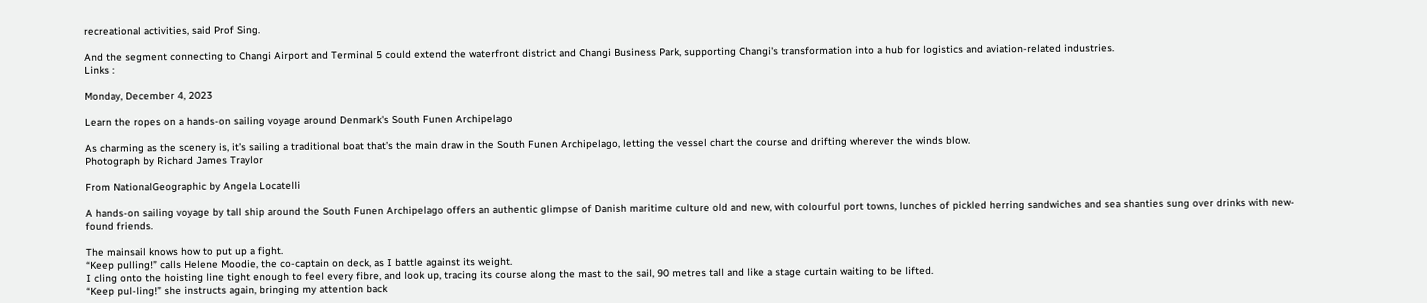recreational activities, said Prof Sing.

And the segment connecting to Changi Airport and Terminal 5 could extend the waterfront district and Changi Business Park, supporting Changi's transformation into a hub for logistics and aviation-related industries.
Links :

Monday, December 4, 2023

Learn the ropes on a hands-on sailing voyage around Denmark's South Funen Archipelago

As charming as the scenery is, it’s sailing a traditional boat that’s the main draw in the South Funen Archipelago, letting the vessel chart the course and drifting wherever the winds blow.
Photograph by Richard James Traylor

From NationalGeographic by Angela Locatelli

A hands-on sailing voyage by tall ship around the South Funen Archipelago offers an authentic glimpse of Danish maritime culture old and new, with colourful port towns, lunches of pickled herring sandwiches and sea shanties sung over drinks with new-found friends.

The mainsail knows how to put up a fight.
“Keep pulling!” calls Helene Moodie, the co-captain on deck, as I battle against its weight.
I cling onto the hoisting line tight enough to feel every fibre, and look up, tracing its course along the mast to the sail, 90 metres tall and like a stage curtain waiting to be lifted.
“Keep pul-ling!” she instructs again, bringing my attention back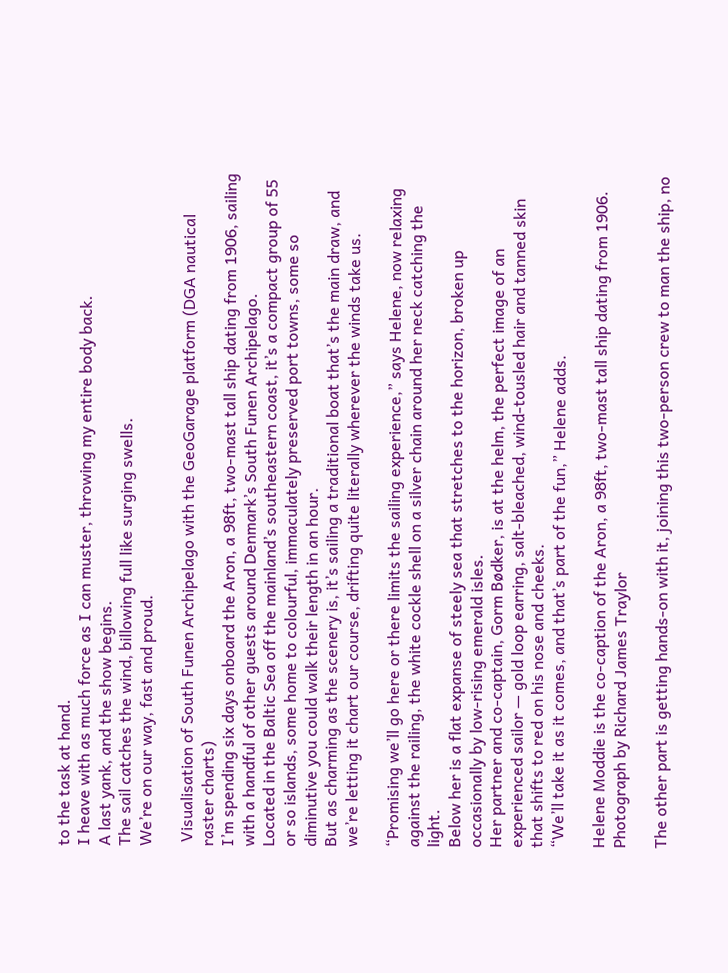to the task at hand.
I heave with as much force as I can muster, throwing my entire body back.
A last yank, and the show begins.
The sail catches the wind, billowing full like surging swells.
We’re on our way, fast and proud.

 Visualisation of South Funen Archipelago with the GeoGarage platform (DGA nautical raster charts)
I’m spending six days onboard the Aron, a 98ft, two-mast tall ship dating from 1906, sailing with a handful of other guests around Denmark’s South Funen Archipelago.
Located in the Baltic Sea off the mainland’s southeastern coast, it’s a compact group of 55 or so islands, some home to colourful, immaculately preserved port towns, some so diminutive you could walk their length in an hour.
But as charming as the scenery is, it’s sailing a traditional boat that’s the main draw, and we’re letting it chart our course, drifting quite literally wherever the winds take us.

“Promising we’ll go here or there limits the sailing experience,” says Helene, now relaxing against the railing, the white cockle shell on a silver chain around her neck catching the light.
Below her is a flat expanse of steely sea that stretches to the horizon, broken up occasionally by low-rising emerald isles.
Her partner and co-captain, Gorm Bødker, is at the helm, the perfect image of an experienced sailor — gold loop earring, salt-bleached, wind-tousled hair and tanned skin that shifts to red on his nose and cheeks.
“We’ll take it as it comes, and that’s part of the fun,” Helene adds.

Helene Moddie is the co-caption of the Aron, a 98ft, two-mast tall ship dating from 1906.
Photograph by Richard James Traylor

The other part is getting hands-on with it, joining this two-person crew to man the ship, no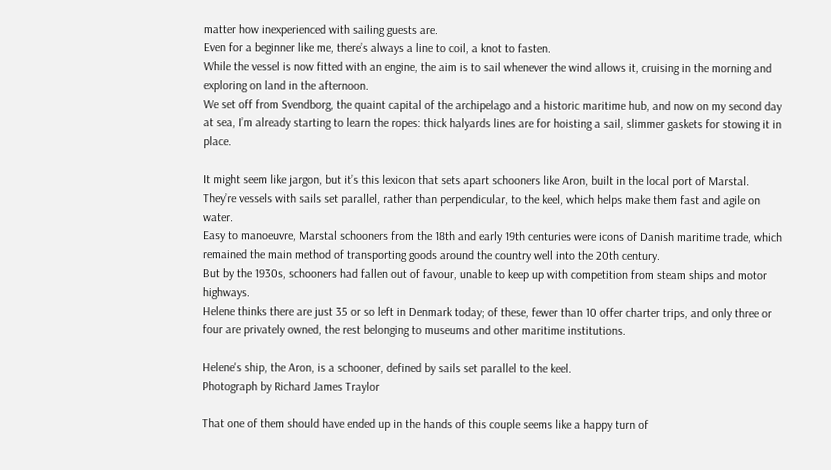matter how inexperienced with sailing guests are.
Even for a beginner like me, there’s always a line to coil, a knot to fasten.
While the vessel is now fitted with an engine, the aim is to sail whenever the wind allows it, cruising in the morning and exploring on land in the afternoon.
We set off from Svendborg, the quaint capital of the archipelago and a historic maritime hub, and now on my second day at sea, I’m already starting to learn the ropes: thick halyards lines are for hoisting a sail, slimmer gaskets for stowing it in place.

It might seem like jargon, but it’s this lexicon that sets apart schooners like Aron, built in the local port of Marstal.
They’re vessels with sails set parallel, rather than perpendicular, to the keel, which helps make them fast and agile on water.
Easy to manoeuvre, Marstal schooners from the 18th and early 19th centuries were icons of Danish maritime trade, which remained the main method of transporting goods around the country well into the 20th century.
But by the 1930s, schooners had fallen out of favour, unable to keep up with competition from steam ships and motor highways.
Helene thinks there are just 35 or so left in Denmark today; of these, fewer than 10 offer charter trips, and only three or four are privately owned, the rest belonging to museums and other maritime institutions.

Helene's ship, the Aron, is a schooner, defined by sails set parallel to the keel.
Photograph by Richard James Traylor

That one of them should have ended up in the hands of this couple seems like a happy turn of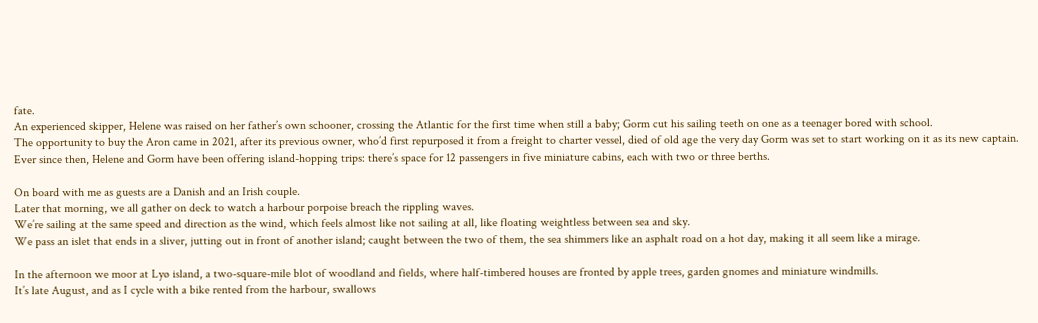fate.
An experienced skipper, Helene was raised on her father’s own schooner, crossing the Atlantic for the first time when still a baby; Gorm cut his sailing teeth on one as a teenager bored with school.
The opportunity to buy the Aron came in 2021, after its previous owner, who’d first repurposed it from a freight to charter vessel, died of old age the very day Gorm was set to start working on it as its new captain.
Ever since then, Helene and Gorm have been offering island-hopping trips: there’s space for 12 passengers in five miniature cabins, each with two or three berths.

On board with me as guests are a Danish and an Irish couple.
Later that morning, we all gather on deck to watch a harbour porpoise breach the rippling waves.
We’re sailing at the same speed and direction as the wind, which feels almost like not sailing at all, like floating weightless between sea and sky.
We pass an islet that ends in a sliver, jutting out in front of another island; caught between the two of them, the sea shimmers like an asphalt road on a hot day, making it all seem like a mirage.

In the afternoon we moor at Lyø island, a two-square-mile blot of woodland and fields, where half-timbered houses are fronted by apple trees, garden gnomes and miniature windmills.
It’s late August, and as I cycle with a bike rented from the harbour, swallows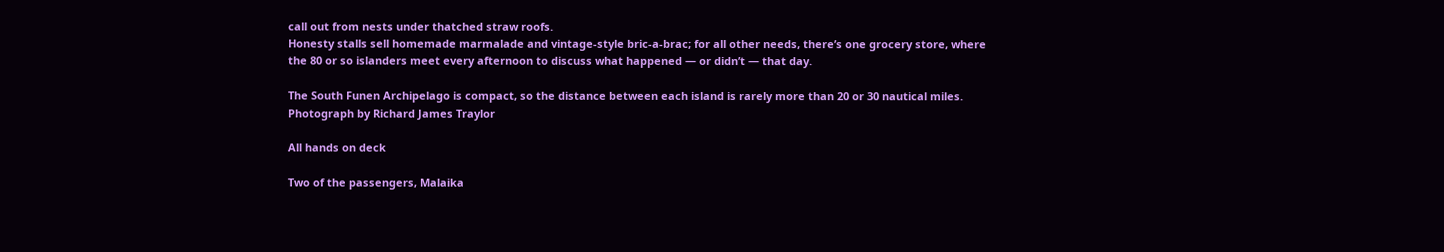call out from nests under thatched straw roofs.
Honesty stalls sell homemade marmalade and vintage-style bric-a-brac; for all other needs, there’s one grocery store, where the 80 or so islanders meet every afternoon to discuss what happened — or didn’t — that day.

The South Funen Archipelago is compact, so the distance between each island is rarely more than 20 or 30 nautical miles.
Photograph by Richard James Traylor

All hands on deck

Two of the passengers, Malaika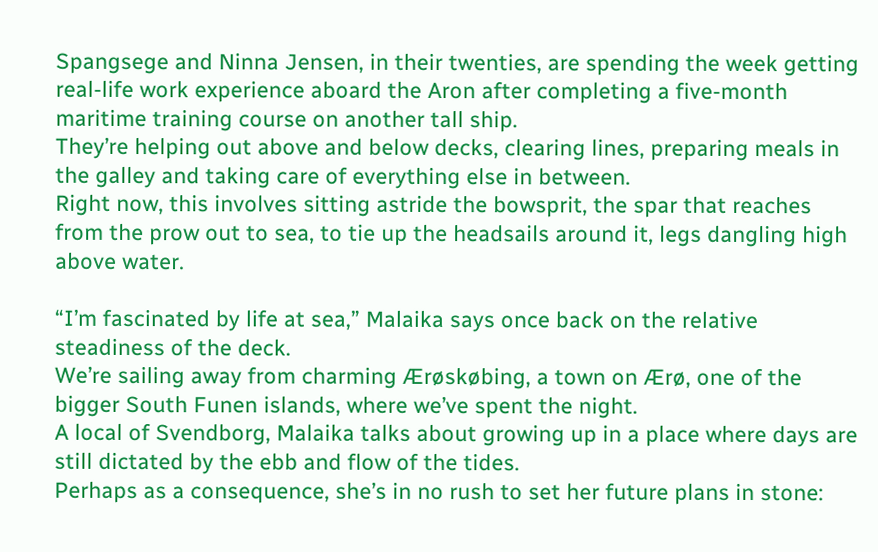Spangsege and Ninna Jensen, in their twenties, are spending the week getting real-life work experience aboard the Aron after completing a five-month maritime training course on another tall ship.
They’re helping out above and below decks, clearing lines, preparing meals in the galley and taking care of everything else in between.
Right now, this involves sitting astride the bowsprit, the spar that reaches from the prow out to sea, to tie up the headsails around it, legs dangling high above water.

“I’m fascinated by life at sea,” Malaika says once back on the relative steadiness of the deck.
We’re sailing away from charming Ærøskøbing, a town on Ærø, one of the bigger South Funen islands, where we’ve spent the night.
A local of Svendborg, Malaika talks about growing up in a place where days are still dictated by the ebb and flow of the tides.
Perhaps as a consequence, she’s in no rush to set her future plans in stone: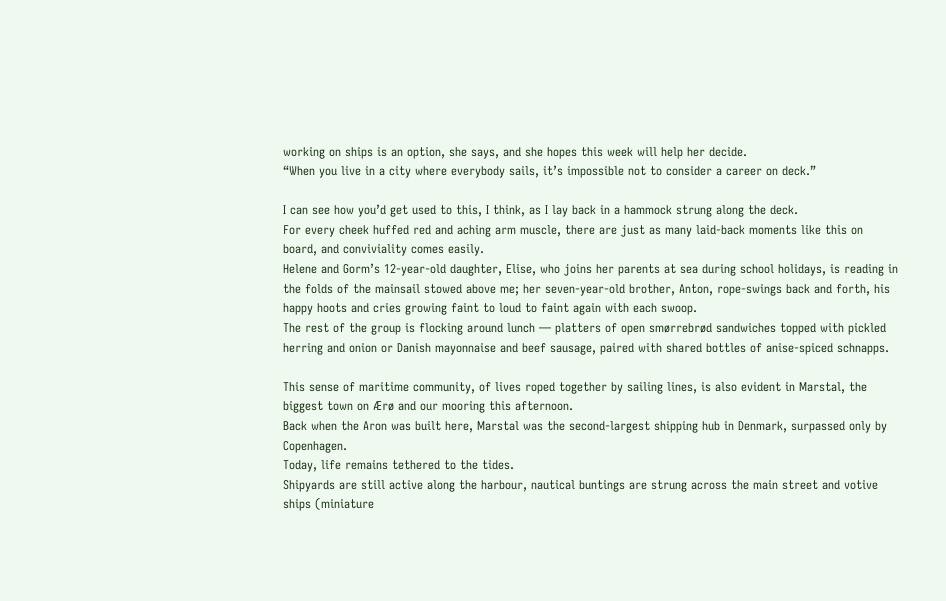working on ships is an option, she says, and she hopes this week will help her decide.
“When you live in a city where everybody sails, it’s impossible not to consider a career on deck.”

I can see how you’d get used to this, I think, as I lay back in a hammock strung along the deck.
For every cheek huffed red and aching arm muscle, there are just as many laid-back moments like this on board, and conviviality comes easily.
Helene and Gorm’s 12-year-old daughter, Elise, who joins her parents at sea during school holidays, is reading in the folds of the mainsail stowed above me; her seven-year-old brother, Anton, rope-swings back and forth, his happy hoots and cries growing faint to loud to faint again with each swoop.
The rest of the group is flocking around lunch — platters of open smørrebrød sandwiches topped with pickled herring and onion or Danish mayonnaise and beef sausage, paired with shared bottles of anise-spiced schnapps.

This sense of maritime community, of lives roped together by sailing lines, is also evident in Marstal, the biggest town on Ærø and our mooring this afternoon.
Back when the Aron was built here, Marstal was the second-largest shipping hub in Denmark, surpassed only by Copenhagen.
Today, life remains tethered to the tides.
Shipyards are still active along the harbour, nautical buntings are strung across the main street and votive ships (miniature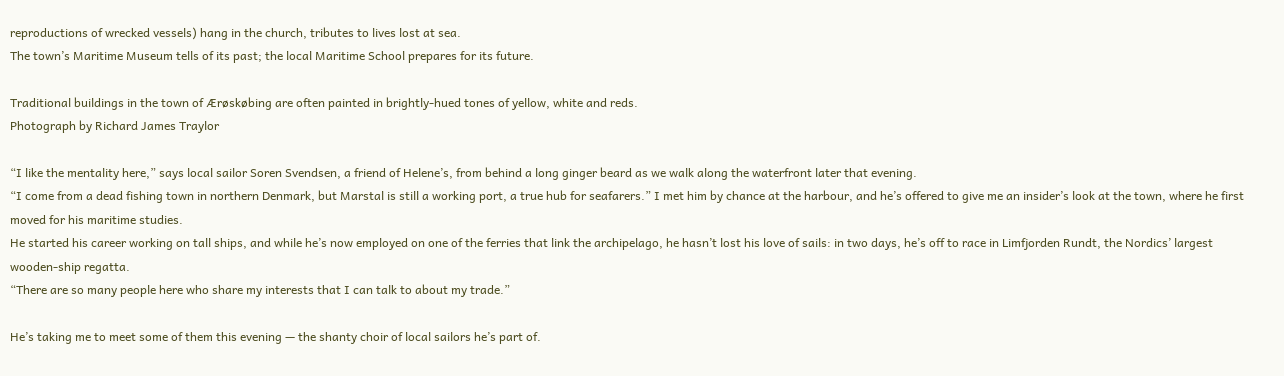reproductions of wrecked vessels) hang in the church, tributes to lives lost at sea.
The town’s Maritime Museum tells of its past; the local Maritime School prepares for its future.

Traditional buildings in the town of Ærøskøbing are often painted in brightly-hued tones of yellow, white and reds.
Photograph by Richard James Traylor

“I like the mentality here,” says local sailor Soren Svendsen, a friend of Helene’s, from behind a long ginger beard as we walk along the waterfront later that evening.
“I come from a dead fishing town in northern Denmark, but Marstal is still a working port, a true hub for seafarers.” I met him by chance at the harbour, and he’s offered to give me an insider’s look at the town, where he first moved for his maritime studies.
He started his career working on tall ships, and while he’s now employed on one of the ferries that link the archipelago, he hasn’t lost his love of sails: in two days, he’s off to race in Limfjorden Rundt, the Nordics’ largest wooden-ship regatta.
“There are so many people here who share my interests that I can talk to about my trade.”

He’s taking me to meet some of them this evening — the shanty choir of local sailors he’s part of.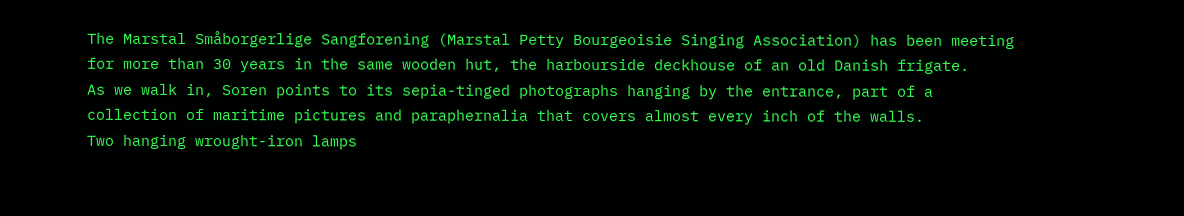The Marstal Småborgerlige Sangforening (Marstal Petty Bourgeoisie Singing Association) has been meeting for more than 30 years in the same wooden hut, the harbourside deckhouse of an old Danish frigate.
As we walk in, Soren points to its sepia-tinged photographs hanging by the entrance, part of a collection of maritime pictures and paraphernalia that covers almost every inch of the walls.
Two hanging wrought-iron lamps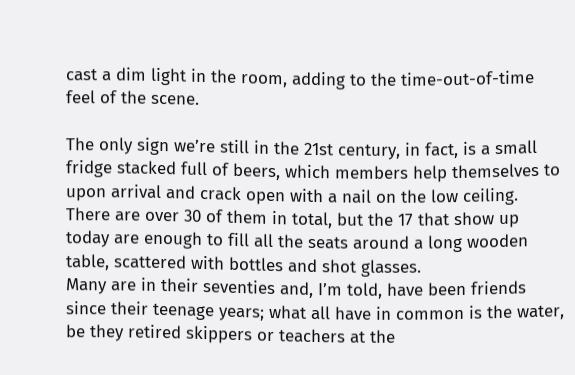cast a dim light in the room, adding to the time-out-of-time feel of the scene.

The only sign we’re still in the 21st century, in fact, is a small fridge stacked full of beers, which members help themselves to upon arrival and crack open with a nail on the low ceiling.
There are over 30 of them in total, but the 17 that show up today are enough to fill all the seats around a long wooden table, scattered with bottles and shot glasses.
Many are in their seventies and, I’m told, have been friends since their teenage years; what all have in common is the water, be they retired skippers or teachers at the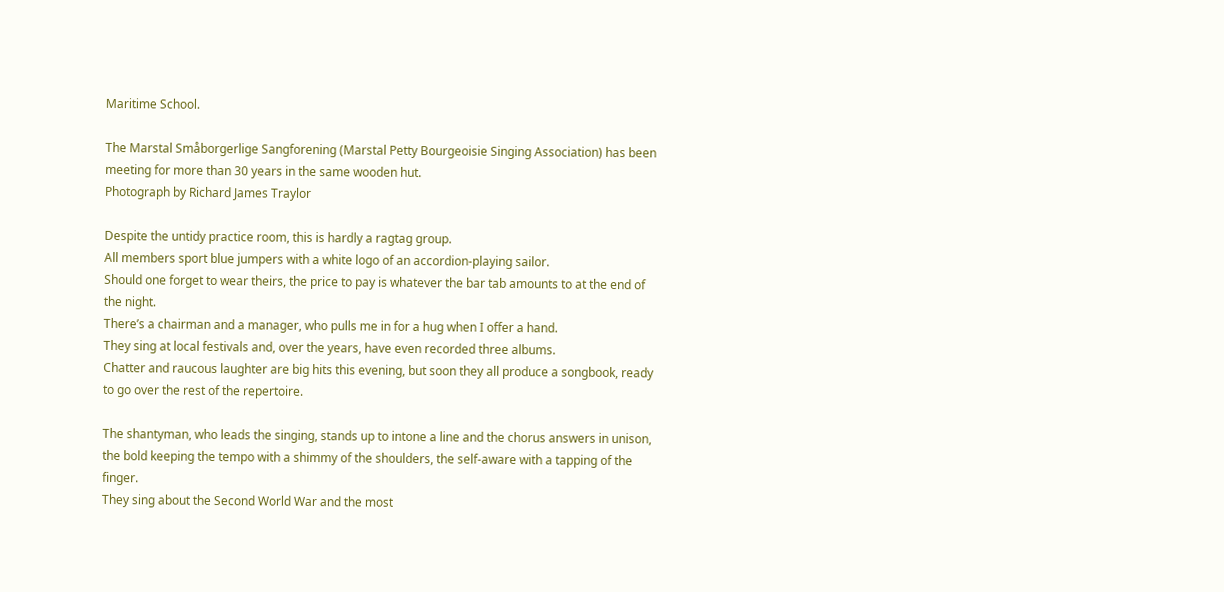Maritime School.

The Marstal Småborgerlige Sangforening (Marstal Petty Bourgeoisie Singing Association) has been meeting for more than 30 years in the same wooden hut.
Photograph by Richard James Traylor

Despite the untidy practice room, this is hardly a ragtag group.
All members sport blue jumpers with a white logo of an accordion-playing sailor.
Should one forget to wear theirs, the price to pay is whatever the bar tab amounts to at the end of the night.
There’s a chairman and a manager, who pulls me in for a hug when I offer a hand.
They sing at local festivals and, over the years, have even recorded three albums.
Chatter and raucous laughter are big hits this evening, but soon they all produce a songbook, ready to go over the rest of the repertoire.

The shantyman, who leads the singing, stands up to intone a line and the chorus answers in unison, the bold keeping the tempo with a shimmy of the shoulders, the self-aware with a tapping of the finger.
They sing about the Second World War and the most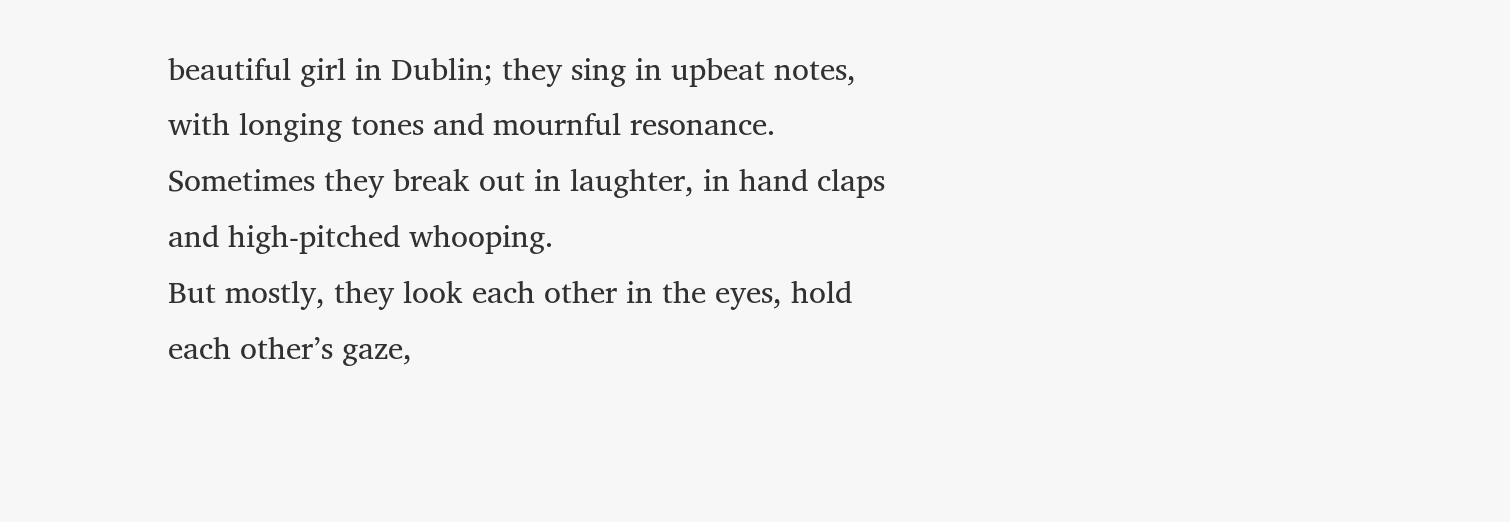beautiful girl in Dublin; they sing in upbeat notes, with longing tones and mournful resonance.
Sometimes they break out in laughter, in hand claps and high-pitched whooping.
But mostly, they look each other in the eyes, hold each other’s gaze,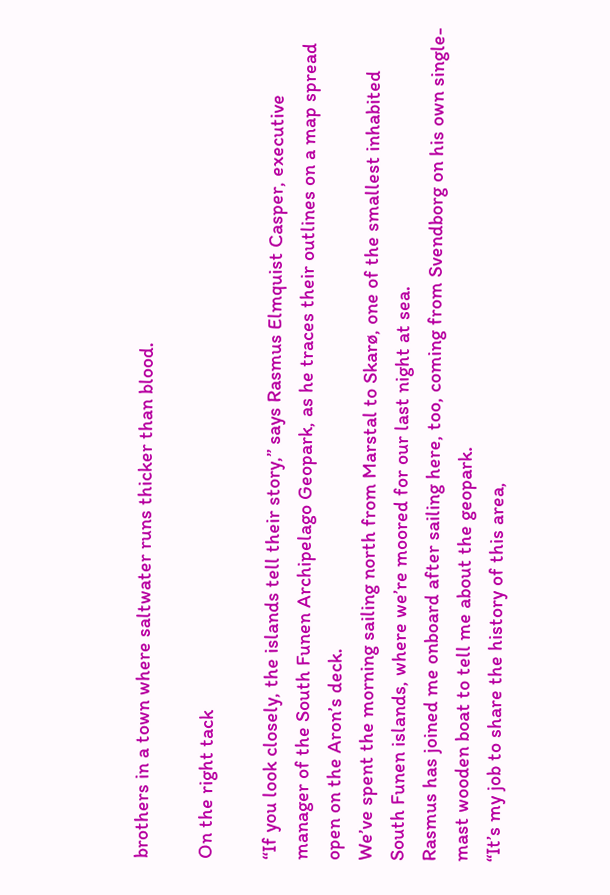brothers in a town where saltwater runs thicker than blood.

On the right tack

“If you look closely, the islands tell their story,” says Rasmus Elmquist Casper, executive manager of the South Funen Archipelago Geopark, as he traces their outlines on a map spread open on the Aron’s deck.
We’ve spent the morning sailing north from Marstal to Skarø, one of the smallest inhabited South Funen islands, where we’re moored for our last night at sea.
Rasmus has joined me onboard after sailing here, too, coming from Svendborg on his own single-mast wooden boat to tell me about the geopark.
“It’s my job to share the history of this area,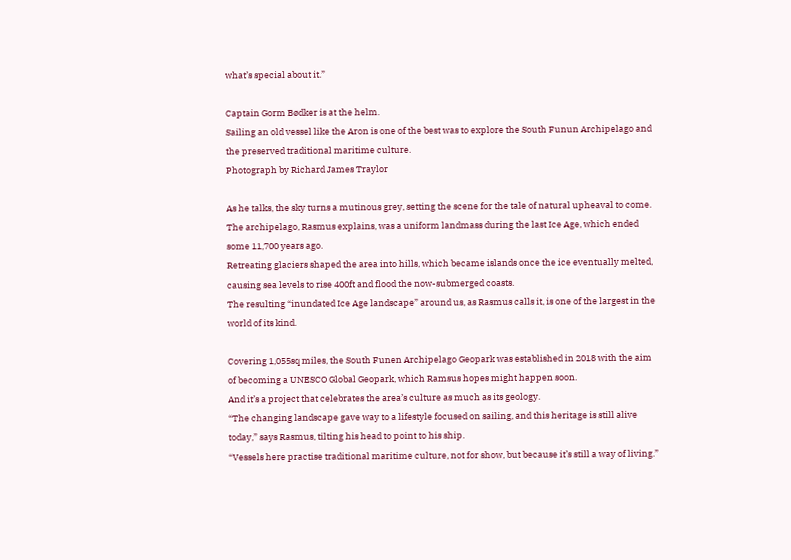what’s special about it.”

Captain Gorm Bødker is at the helm.
Sailing an old vessel like the Aron is one of the best was to explore the South Funun Archipelago and the preserved traditional maritime culture.
Photograph by Richard James Traylor

As he talks, the sky turns a mutinous grey, setting the scene for the tale of natural upheaval to come.
The archipelago, Rasmus explains, was a uniform landmass during the last Ice Age, which ended some 11,700 years ago.
Retreating glaciers shaped the area into hills, which became islands once the ice eventually melted, causing sea levels to rise 400ft and flood the now-submerged coasts.
The resulting “inundated Ice Age landscape” around us, as Rasmus calls it, is one of the largest in the world of its kind.

Covering 1,055sq miles, the South Funen Archipelago Geopark was established in 2018 with the aim of becoming a UNESCO Global Geopark, which Ramsus hopes might happen soon.
And it’s a project that celebrates the area’s culture as much as its geology.
“The changing landscape gave way to a lifestyle focused on sailing, and this heritage is still alive today,” says Rasmus, tilting his head to point to his ship.
“Vessels here practise traditional maritime culture, not for show, but because it’s still a way of living.”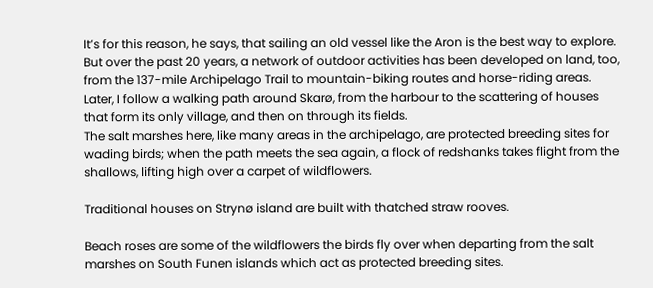It’s for this reason, he says, that sailing an old vessel like the Aron is the best way to explore.
But over the past 20 years, a network of outdoor activities has been developed on land, too, from the 137-mile Archipelago Trail to mountain-biking routes and horse-riding areas.
Later, I follow a walking path around Skarø, from the harbour to the scattering of houses that form its only village, and then on through its fields.
The salt marshes here, like many areas in the archipelago, are protected breeding sites for wading birds; when the path meets the sea again, a flock of redshanks takes flight from the shallows, lifting high over a carpet of wildflowers.

Traditional houses on Strynø island are built with thatched straw rooves.

Beach roses are some of the wildflowers the birds fly over when departing from the salt marshes on South Funen islands which act as protected breeding sites.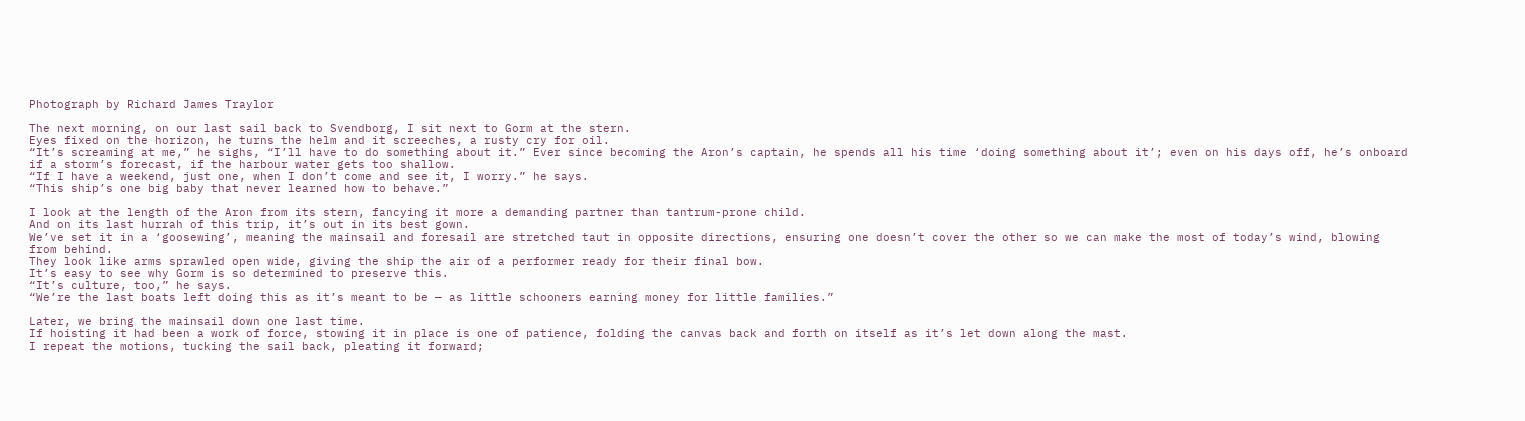Photograph by Richard James Traylor

The next morning, on our last sail back to Svendborg, I sit next to Gorm at the stern.
Eyes fixed on the horizon, he turns the helm and it screeches, a rusty cry for oil.
“It’s screaming at me,” he sighs, “I’ll have to do something about it.” Ever since becoming the Aron’s captain, he spends all his time ‘doing something about it’; even on his days off, he’s onboard if a storm’s forecast, if the harbour water gets too shallow.
“If I have a weekend, just one, when I don’t come and see it, I worry.” he says.
“This ship’s one big baby that never learned how to behave.”

I look at the length of the Aron from its stern, fancying it more a demanding partner than tantrum-prone child.
And on its last hurrah of this trip, it’s out in its best gown.
We’ve set it in a ‘goosewing’, meaning the mainsail and foresail are stretched taut in opposite directions, ensuring one doesn’t cover the other so we can make the most of today’s wind, blowing from behind.
They look like arms sprawled open wide, giving the ship the air of a performer ready for their final bow.
It’s easy to see why Gorm is so determined to preserve this.
“It’s culture, too,” he says.
“We’re the last boats left doing this as it’s meant to be — as little schooners earning money for little families.”

Later, we bring the mainsail down one last time.
If hoisting it had been a work of force, stowing it in place is one of patience, folding the canvas back and forth on itself as it’s let down along the mast.
I repeat the motions, tucking the sail back, pleating it forward;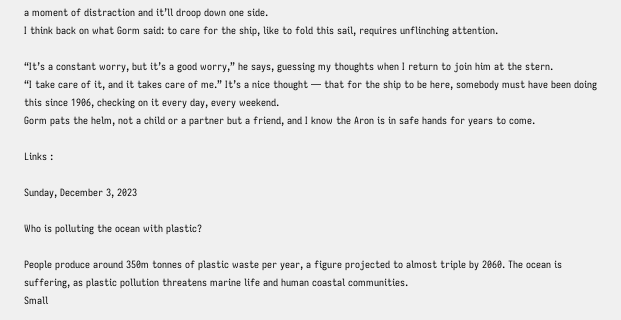a moment of distraction and it’ll droop down one side.
I think back on what Gorm said: to care for the ship, like to fold this sail, requires unflinching attention.

“It’s a constant worry, but it’s a good worry,” he says, guessing my thoughts when I return to join him at the stern.
“I take care of it, and it takes care of me.” It’s a nice thought — that for the ship to be here, somebody must have been doing this since 1906, checking on it every day, every weekend.
Gorm pats the helm, not a child or a partner but a friend, and I know the Aron is in safe hands for years to come.

Links :

Sunday, December 3, 2023

Who is polluting the ocean with plastic?

People produce around 350m tonnes of plastic waste per year, a figure projected to almost triple by 2060. The ocean is suffering, as plastic pollution threatens marine life and human coastal communities.
Small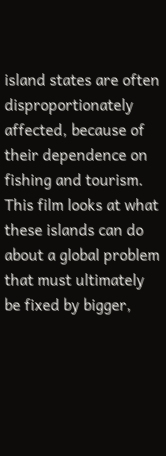island states are often disproportionately affected, because of their dependence on fishing and tourism.
This film looks at what these islands can do about a global problem that must ultimately be fixed by bigger,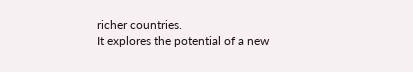richer countries.
It explores the potential of a new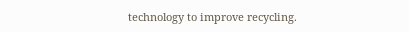technology to improve recycling.